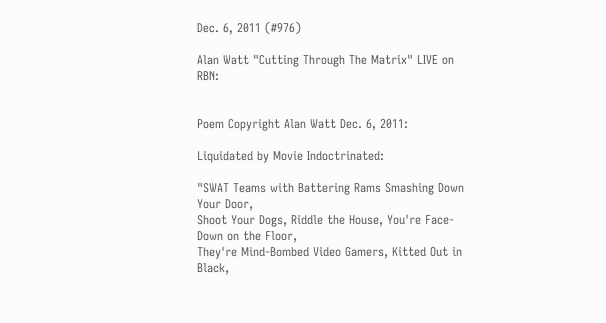Dec. 6, 2011 (#976)

Alan Watt "Cutting Through The Matrix" LIVE on RBN:


Poem Copyright Alan Watt Dec. 6, 2011:

Liquidated by Movie Indoctrinated:

"SWAT Teams with Battering Rams Smashing Down Your Door,
Shoot Your Dogs, Riddle the House, You're Face-Down on the Floor,
They're Mind-Bombed Video Gamers, Kitted Out in Black,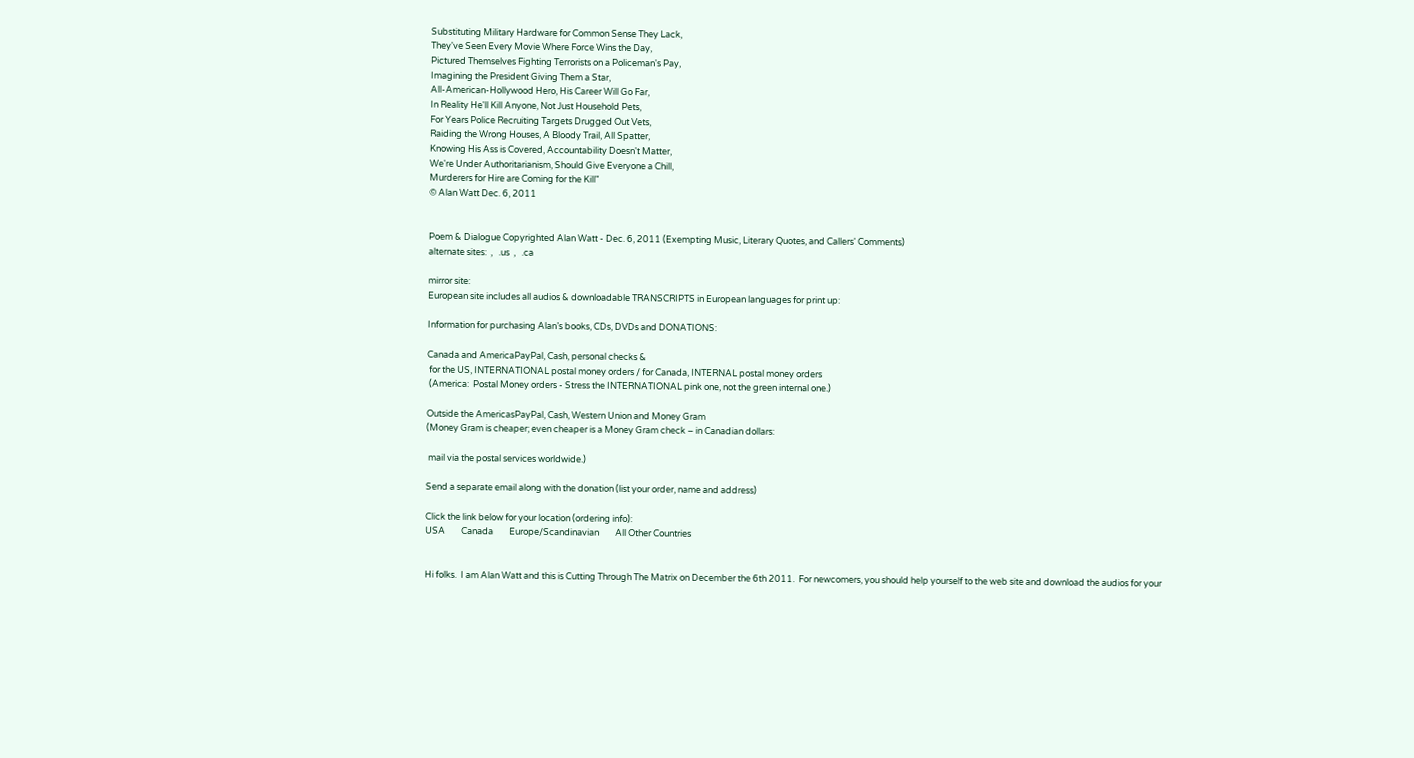Substituting Military Hardware for Common Sense They Lack,
They've Seen Every Movie Where Force Wins the Day,
Pictured Themselves Fighting Terrorists on a Policeman's Pay,
Imagining the President Giving Them a Star,
All-American-Hollywood Hero, His Career Will Go Far,
In Reality He'll Kill Anyone, Not Just Household Pets,
For Years Police Recruiting Targets Drugged Out Vets,
Raiding the Wrong Houses, A Bloody Trail, All Spatter,
Knowing His Ass is Covered, Accountability Doesn't Matter,
We're Under Authoritarianism, Should Give Everyone a Chill,
Murderers for Hire are Coming for the Kill"
© Alan Watt Dec. 6, 2011


Poem & Dialogue Copyrighted Alan Watt - Dec. 6, 2011 (Exempting Music, Literary Quotes, and Callers' Comments)
alternate sites:  ,   .us  ,   .ca

mirror site:
European site includes all audios & downloadable TRANSCRIPTS in European languages for print up:

Information for purchasing Alan’s books, CDs, DVDs and DONATIONS:

Canada and AmericaPayPal, Cash, personal checks &
 for the US, INTERNATIONAL postal money orders / for Canada, INTERNAL postal money orders
 (America:  Postal Money orders - Stress the INTERNATIONAL pink one, not the green internal one.)

Outside the AmericasPayPal, Cash, Western Union and Money Gram
(Money Gram is cheaper; even cheaper is a Money Gram check – in Canadian dollars:

 mail via the postal services worldwide.)

Send a separate email along with the donation (list your order, name and address)

Click the link below for your location (ordering info):
USA        Canada        Europe/Scandinavian        All Other Countries


Hi folks.  I am Alan Watt and this is Cutting Through The Matrix on December the 6th 2011.  For newcomers, you should help yourself to the web site and download the audios for your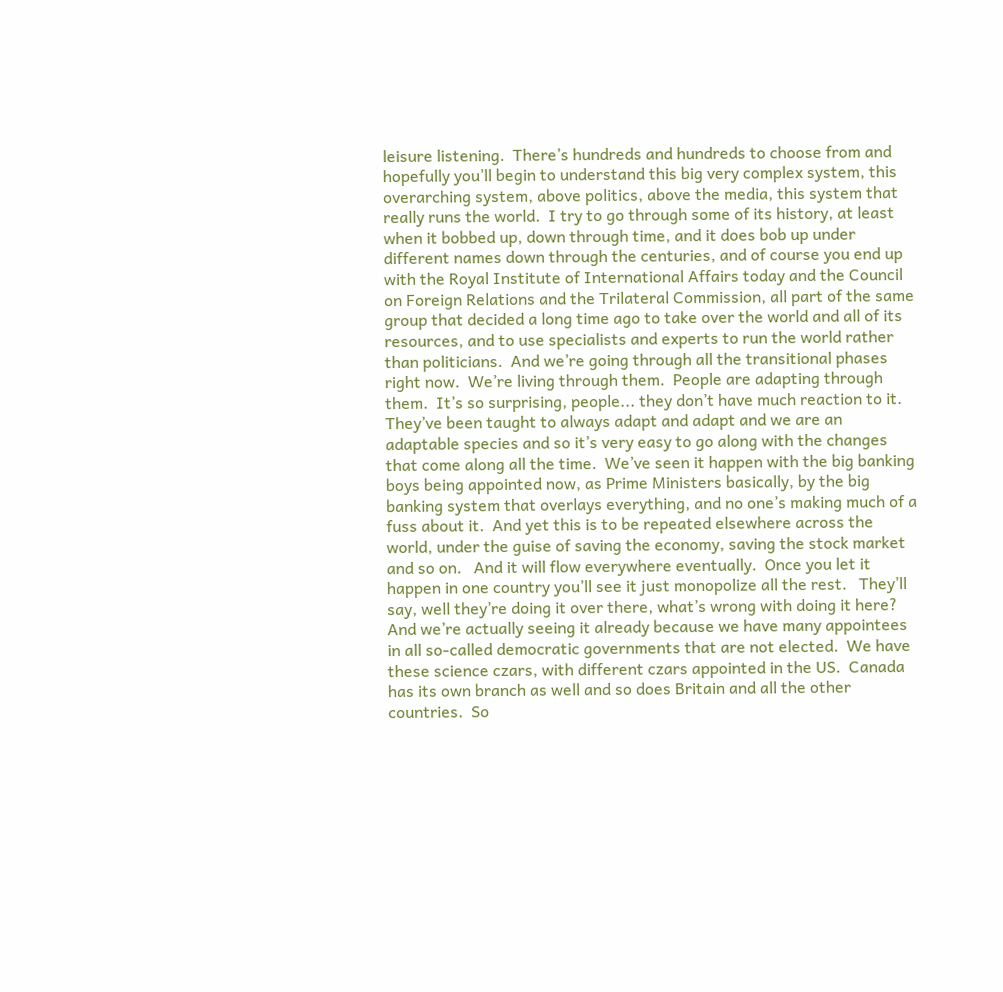leisure listening.  There’s hundreds and hundreds to choose from and hopefully you’ll begin to understand this big very complex system, this overarching system, above politics, above the media, this system that really runs the world.  I try to go through some of its history, at least when it bobbed up, down through time, and it does bob up under different names down through the centuries, and of course you end up with the Royal Institute of International Affairs today and the Council on Foreign Relations and the Trilateral Commission, all part of the same group that decided a long time ago to take over the world and all of its resources, and to use specialists and experts to run the world rather than politicians.  And we’re going through all the transitional phases right now.  We’re living through them.  People are adapting through them.  It’s so surprising, people... they don’t have much reaction to it.  They’ve been taught to always adapt and adapt and we are an adaptable species and so it’s very easy to go along with the changes that come along all the time.  We’ve seen it happen with the big banking boys being appointed now, as Prime Ministers basically, by the big banking system that overlays everything, and no one’s making much of a fuss about it.  And yet this is to be repeated elsewhere across the world, under the guise of saving the economy, saving the stock market and so on.   And it will flow everywhere eventually.  Once you let it happen in one country you’ll see it just monopolize all the rest.   They’ll say, well they’re doing it over there, what’s wrong with doing it here?  And we’re actually seeing it already because we have many appointees in all so-called democratic governments that are not elected.  We have these science czars, with different czars appointed in the US.  Canada has its own branch as well and so does Britain and all the other countries.  So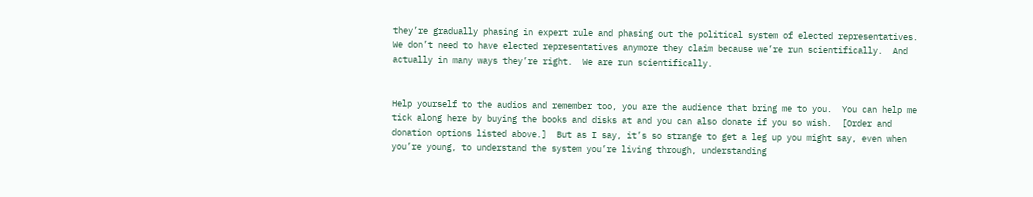they’re gradually phasing in expert rule and phasing out the political system of elected representatives.  We don’t need to have elected representatives anymore they claim because we’re run scientifically.  And actually in many ways they’re right.  We are run scientifically.


Help yourself to the audios and remember too, you are the audience that bring me to you.  You can help me tick along here by buying the books and disks at and you can also donate if you so wish.  [Order and donation options listed above.]  But as I say, it’s so strange to get a leg up you might say, even when you’re young, to understand the system you’re living through, understanding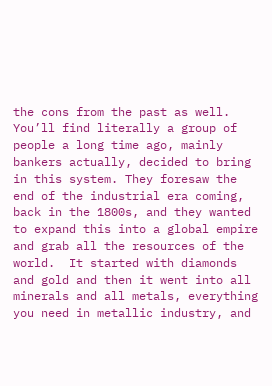the cons from the past as well.  You’ll find literally a group of people a long time ago, mainly bankers actually, decided to bring in this system. They foresaw the end of the industrial era coming, back in the 1800s, and they wanted to expand this into a global empire and grab all the resources of the world.  It started with diamonds and gold and then it went into all minerals and all metals, everything you need in metallic industry, and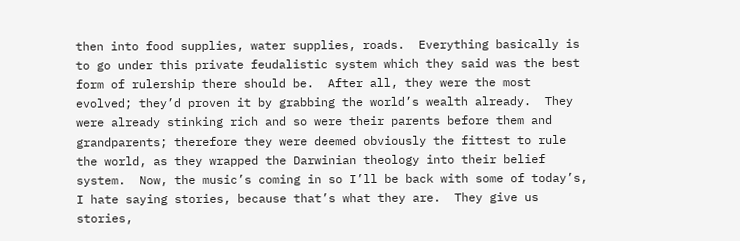then into food supplies, water supplies, roads.  Everything basically is to go under this private feudalistic system which they said was the best form of rulership there should be.  After all, they were the most evolved; they’d proven it by grabbing the world’s wealth already.  They were already stinking rich and so were their parents before them and grandparents; therefore they were deemed obviously the fittest to rule the world, as they wrapped the Darwinian theology into their belief system.  Now, the music’s coming in so I’ll be back with some of today’s, I hate saying stories, because that’s what they are.  They give us stories,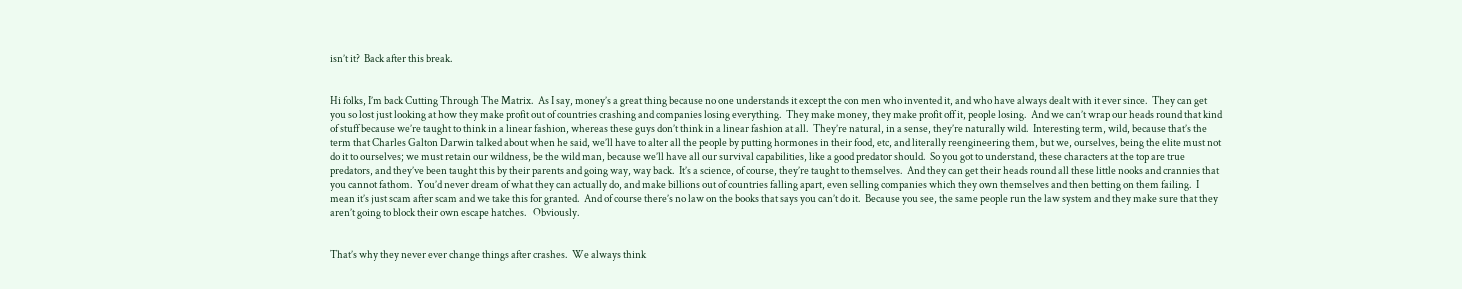isn’t it?  Back after this break.


Hi folks, I’m back Cutting Through The Matrix.  As I say, money’s a great thing because no one understands it except the con men who invented it, and who have always dealt with it ever since.  They can get you so lost just looking at how they make profit out of countries crashing and companies losing everything.  They make money, they make profit off it, people losing.  And we can’t wrap our heads round that kind of stuff because we’re taught to think in a linear fashion, whereas these guys don’t think in a linear fashion at all.  They’re natural, in a sense, they’re naturally wild.  Interesting term, wild, because that’s the term that Charles Galton Darwin talked about when he said, we’ll have to alter all the people by putting hormones in their food, etc, and literally reengineering them, but we, ourselves, being the elite must not do it to ourselves; we must retain our wildness, be the wild man, because we’ll have all our survival capabilities, like a good predator should.  So you got to understand, these characters at the top are true predators, and they’ve been taught this by their parents and going way, way back.  It’s a science, of course, they’re taught to themselves.  And they can get their heads round all these little nooks and crannies that you cannot fathom.  You’d never dream of what they can actually do, and make billions out of countries falling apart, even selling companies which they own themselves and then betting on them failing.  I mean it’s just scam after scam and we take this for granted.  And of course there’s no law on the books that says you can’t do it.  Because you see, the same people run the law system and they make sure that they aren’t going to block their own escape hatches.   Obviously.


That’s why they never ever change things after crashes.  We always think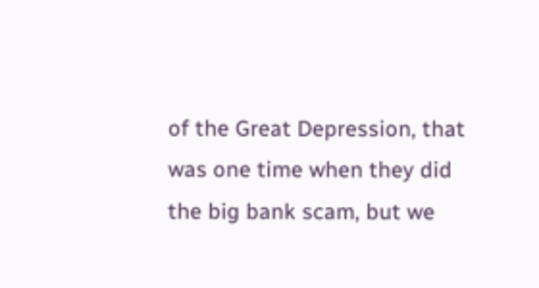of the Great Depression, that was one time when they did the big bank scam, but we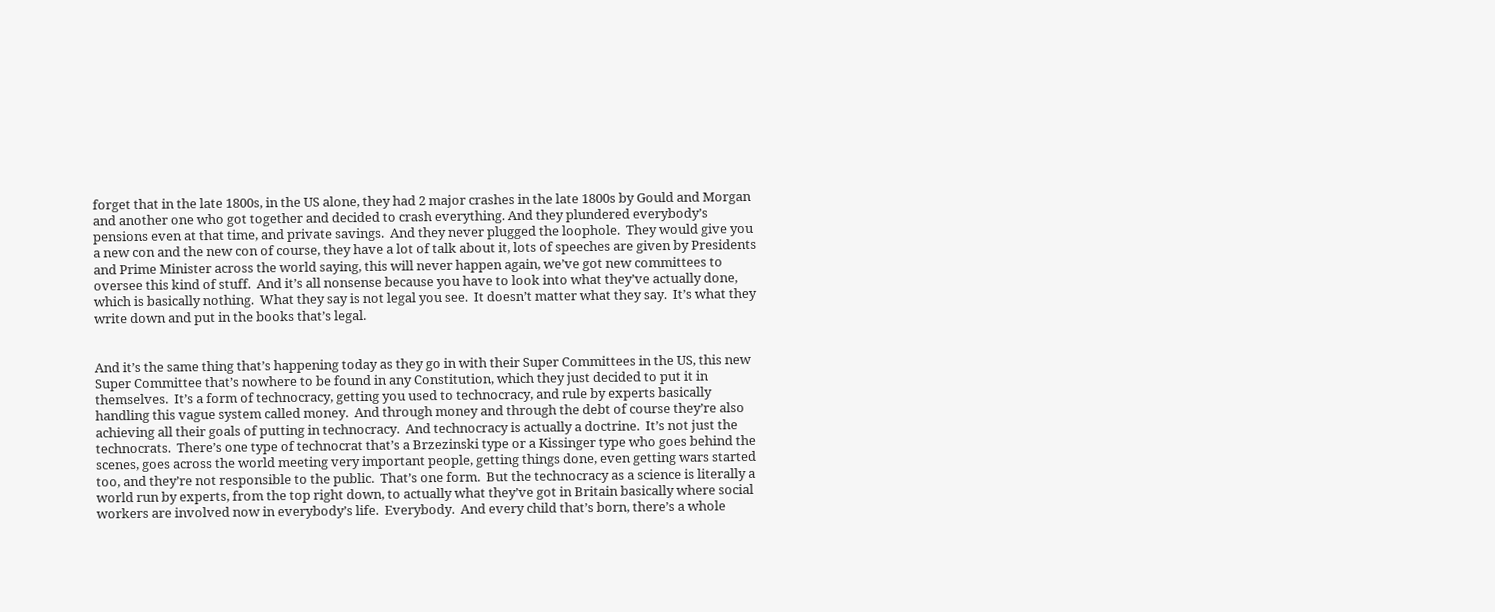forget that in the late 1800s, in the US alone, they had 2 major crashes in the late 1800s by Gould and Morgan and another one who got together and decided to crash everything. And they plundered everybody’s pensions even at that time, and private savings.  And they never plugged the loophole.  They would give you a new con and the new con of course, they have a lot of talk about it, lots of speeches are given by Presidents and Prime Minister across the world saying, this will never happen again, we’ve got new committees to oversee this kind of stuff.  And it’s all nonsense because you have to look into what they’ve actually done, which is basically nothing.  What they say is not legal you see.  It doesn’t matter what they say.  It’s what they write down and put in the books that’s legal.


And it’s the same thing that’s happening today as they go in with their Super Committees in the US, this new Super Committee that’s nowhere to be found in any Constitution, which they just decided to put it in themselves.  It’s a form of technocracy, getting you used to technocracy, and rule by experts basically handling this vague system called money.  And through money and through the debt of course they’re also achieving all their goals of putting in technocracy.  And technocracy is actually a doctrine.  It’s not just the technocrats.  There’s one type of technocrat that’s a Brzezinski type or a Kissinger type who goes behind the scenes, goes across the world meeting very important people, getting things done, even getting wars started too, and they’re not responsible to the public.  That’s one form.  But the technocracy as a science is literally a world run by experts, from the top right down, to actually what they’ve got in Britain basically where social workers are involved now in everybody’s life.  Everybody.  And every child that’s born, there’s a whole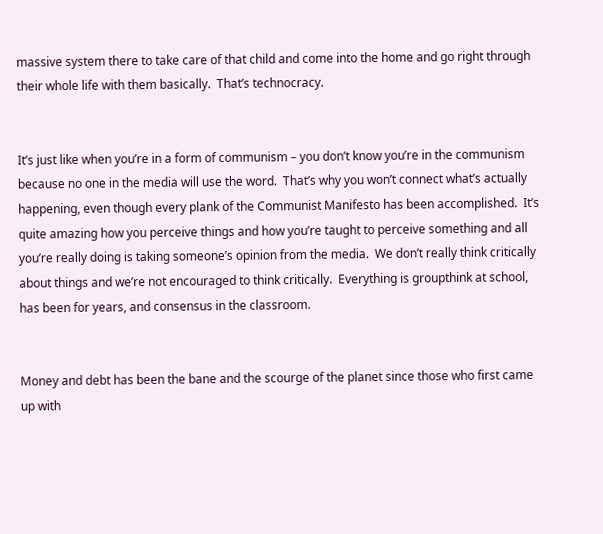massive system there to take care of that child and come into the home and go right through their whole life with them basically.  That’s technocracy.


It’s just like when you’re in a form of communism – you don’t know you’re in the communism because no one in the media will use the word.  That’s why you won’t connect what’s actually happening, even though every plank of the Communist Manifesto has been accomplished.  It’s quite amazing how you perceive things and how you’re taught to perceive something and all you’re really doing is taking someone’s opinion from the media.  We don’t really think critically about things and we’re not encouraged to think critically.  Everything is groupthink at school, has been for years, and consensus in the classroom.


Money and debt has been the bane and the scourge of the planet since those who first came up with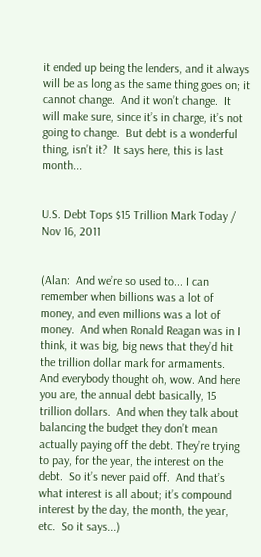it ended up being the lenders, and it always will be as long as the same thing goes on; it cannot change.  And it won’t change.  It will make sure, since it’s in charge, it’s not going to change.  But debt is a wonderful thing, isn’t it?  It says here, this is last month...


U.S. Debt Tops $15 Trillion Mark Today / Nov 16, 2011


(Alan:  And we’re so used to... I can remember when billions was a lot of money, and even millions was a lot of money.  And when Ronald Reagan was in I think, it was big, big news that they’d hit the trillion dollar mark for armaments.  And everybody thought oh, wow. And here you are, the annual debt basically, 15 trillion dollars.  And when they talk about balancing the budget they don’t mean actually paying off the debt. They’re trying to pay, for the year, the interest on the debt.  So it’s never paid off.  And that’s what interest is all about; it’s compound interest by the day, the month, the year, etc.  So it says...)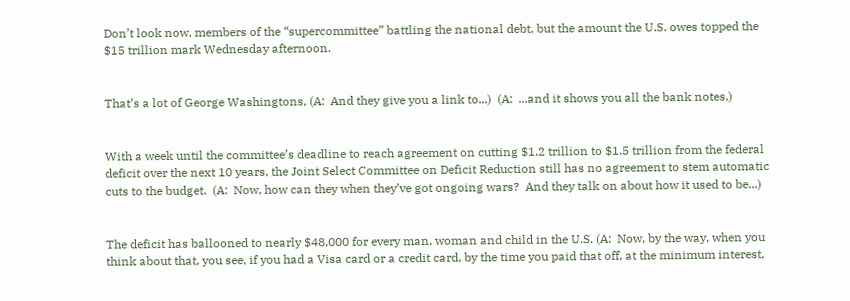Don’t look now, members of the “supercommittee” battling the national debt, but the amount the U.S. owes topped the $15 trillion mark Wednesday afternoon.


That’s a lot of George Washingtons, (A:  And they give you a link to...)  (A:  ...and it shows you all the bank notes.)


With a week until the committee’s deadline to reach agreement on cutting $1.2 trillion to $1.5 trillion from the federal deficit over the next 10 years, the Joint Select Committee on Deficit Reduction still has no agreement to stem automatic cuts to the budget.  (A:  Now, how can they when they’ve got ongoing wars?  And they talk on about how it used to be...)


The deficit has ballooned to nearly $48,000 for every man, woman and child in the U.S. (A:  Now, by the way, when you think about that, you see, if you had a Visa card or a credit card, by the time you paid that off, at the minimum interest,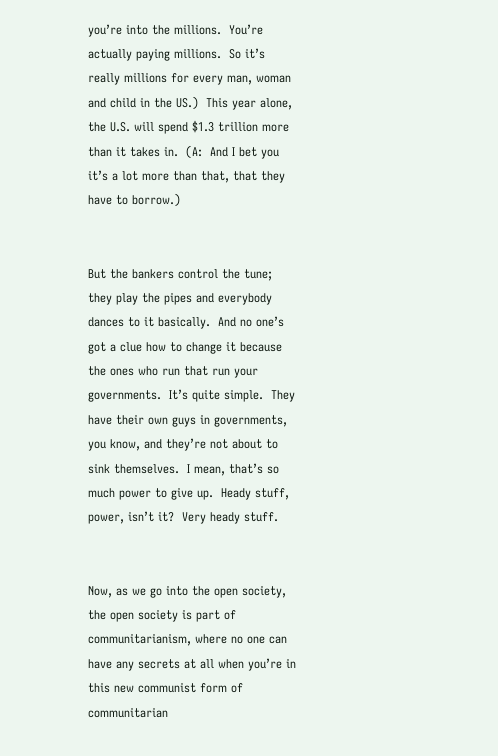you’re into the millions.  You’re actually paying millions.  So it’s really millions for every man, woman and child in the US.)  This year alone, the U.S. will spend $1.3 trillion more than it takes in.  (A:  And I bet you it’s a lot more than that, that they have to borrow.)


But the bankers control the tune; they play the pipes and everybody dances to it basically.  And no one’s got a clue how to change it because the ones who run that run your governments.  It’s quite simple.  They have their own guys in governments, you know, and they’re not about to sink themselves.  I mean, that’s so much power to give up.  Heady stuff, power, isn’t it?  Very heady stuff.


Now, as we go into the open society, the open society is part of communitarianism, where no one can have any secrets at all when you’re in this new communist form of communitarian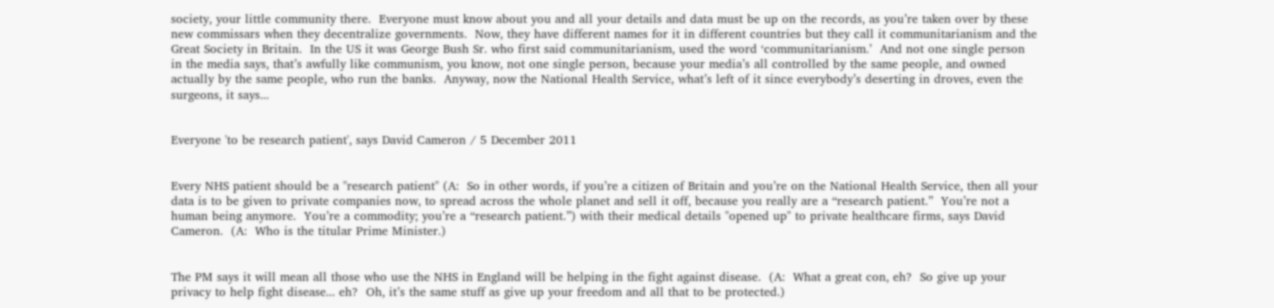society, your little community there.  Everyone must know about you and all your details and data must be up on the records, as you’re taken over by these new commissars when they decentralize governments.  Now, they have different names for it in different countries but they call it communitarianism and the Great Society in Britain.  In the US it was George Bush Sr. who first said communitarianism, used the word ‘communitarianism.’  And not one single person in the media says, that’s awfully like communism, you know, not one single person, because your media’s all controlled by the same people, and owned actually by the same people, who run the banks.  Anyway, now the National Health Service, what’s left of it since everybody’s deserting in droves, even the surgeons, it says...


Everyone 'to be research patient', says David Cameron / 5 December 2011


Every NHS patient should be a "research patient" (A:  So in other words, if you’re a citizen of Britain and you’re on the National Health Service, then all your data is to be given to private companies now, to spread across the whole planet and sell it off, because you really are a “research patient.”  You’re not a human being anymore.  You’re a commodity; you’re a “research patient.”) with their medical details "opened up" to private healthcare firms, says David Cameron.  (A:  Who is the titular Prime Minister.)


The PM says it will mean all those who use the NHS in England will be helping in the fight against disease.  (A:  What a great con, eh?  So give up your privacy to help fight disease... eh?  Oh, it’s the same stuff as give up your freedom and all that to be protected.)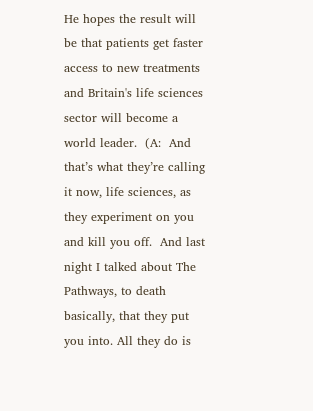He hopes the result will be that patients get faster access to new treatments and Britain's life sciences sector will become a world leader.  (A:  And that’s what they’re calling it now, life sciences, as they experiment on you and kill you off.  And last night I talked about The Pathways, to death basically, that they put you into. All they do is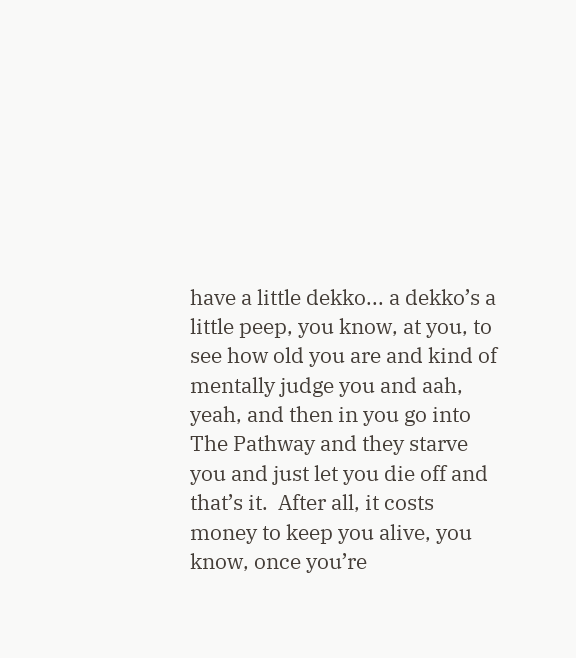have a little dekko... a dekko’s a little peep, you know, at you, to see how old you are and kind of mentally judge you and aah, yeah, and then in you go into The Pathway and they starve you and just let you die off and that’s it.  After all, it costs money to keep you alive, you know, once you’re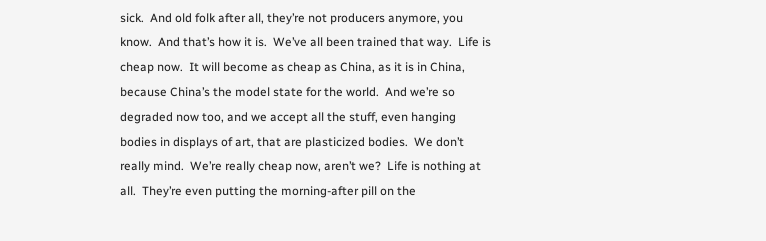sick.  And old folk after all, they’re not producers anymore, you know.  And that’s how it is.  We’ve all been trained that way.  Life is cheap now.  It will become as cheap as China, as it is in China, because China’s the model state for the world.  And we’re so degraded now too, and we accept all the stuff, even hanging bodies in displays of art, that are plasticized bodies.  We don’t really mind.  We’re really cheap now, aren’t we?  Life is nothing at all.  They’re even putting the morning-after pill on the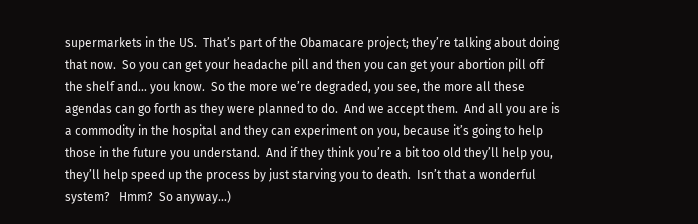supermarkets in the US.  That’s part of the Obamacare project; they’re talking about doing that now.  So you can get your headache pill and then you can get your abortion pill off the shelf and... you know.  So the more we’re degraded, you see, the more all these agendas can go forth as they were planned to do.  And we accept them.  And all you are is a commodity in the hospital and they can experiment on you, because it’s going to help those in the future you understand.  And if they think you’re a bit too old they’ll help you, they’ll help speed up the process by just starving you to death.  Isn’t that a wonderful system?   Hmm?  So anyway...)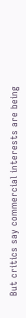But critics say commercial interests are being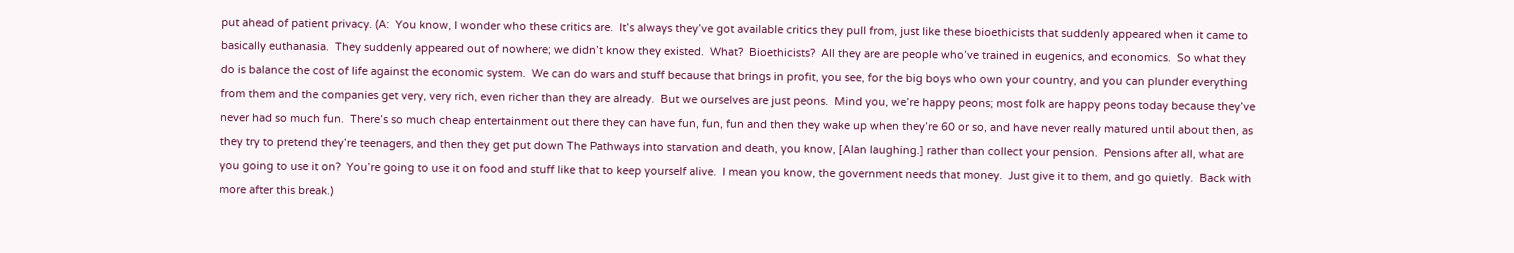put ahead of patient privacy. (A:  You know, I wonder who these critics are.  It’s always they’ve got available critics they pull from, just like these bioethicists that suddenly appeared when it came to basically euthanasia.  They suddenly appeared out of nowhere; we didn’t know they existed.  What?  Bioethicists?  All they are are people who’ve trained in eugenics, and economics.  So what they do is balance the cost of life against the economic system.  We can do wars and stuff because that brings in profit, you see, for the big boys who own your country, and you can plunder everything from them and the companies get very, very rich, even richer than they are already.  But we ourselves are just peons.  Mind you, we’re happy peons; most folk are happy peons today because they’ve never had so much fun.  There’s so much cheap entertainment out there they can have fun, fun, fun and then they wake up when they’re 60 or so, and have never really matured until about then, as they try to pretend they’re teenagers, and then they get put down The Pathways into starvation and death, you know, [Alan laughing.] rather than collect your pension.  Pensions after all, what are you going to use it on?  You’re going to use it on food and stuff like that to keep yourself alive.  I mean you know, the government needs that money.  Just give it to them, and go quietly.  Back with more after this break.)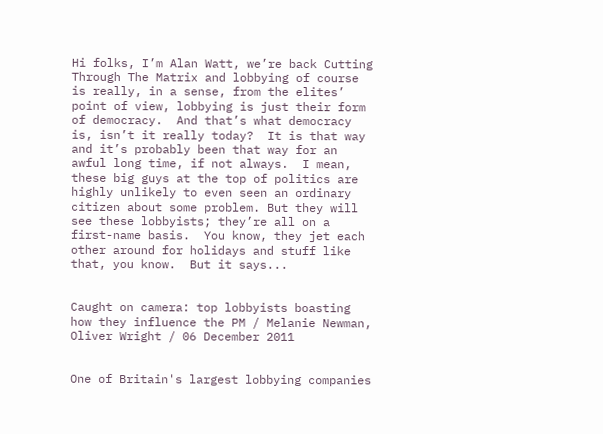Hi folks, I’m Alan Watt, we’re back Cutting Through The Matrix and lobbying of course is really, in a sense, from the elites’ point of view, lobbying is just their form of democracy.  And that’s what democracy is, isn’t it really today?  It is that way and it’s probably been that way for an awful long time, if not always.  I mean, these big guys at the top of politics are highly unlikely to even seen an ordinary citizen about some problem. But they will see these lobbyists; they’re all on a first-name basis.  You know, they jet each other around for holidays and stuff like that, you know.  But it says...


Caught on camera: top lobbyists boasting how they influence the PM / Melanie Newman, Oliver Wright / 06 December 2011


One of Britain's largest lobbying companies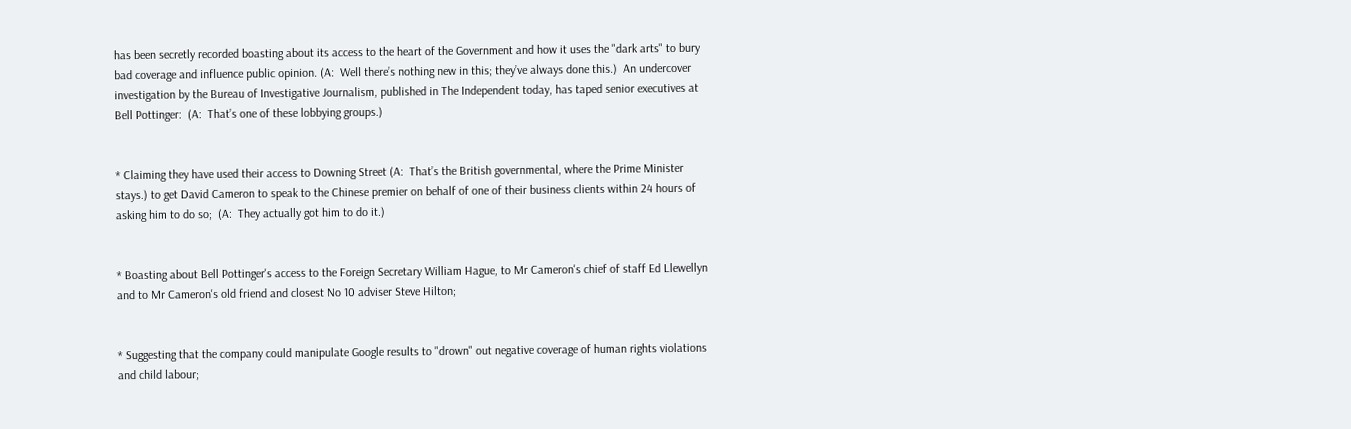has been secretly recorded boasting about its access to the heart of the Government and how it uses the "dark arts" to bury bad coverage and influence public opinion. (A:  Well there’s nothing new in this; they’ve always done this.)  An undercover investigation by the Bureau of Investigative Journalism, published in The Independent today, has taped senior executives at Bell Pottinger:  (A:  That’s one of these lobbying groups.)


* Claiming they have used their access to Downing Street (A:  That’s the British governmental, where the Prime Minister stays.) to get David Cameron to speak to the Chinese premier on behalf of one of their business clients within 24 hours of asking him to do so;  (A:  They actually got him to do it.)


* Boasting about Bell Pottinger's access to the Foreign Secretary William Hague, to Mr Cameron's chief of staff Ed Llewellyn and to Mr Cameron's old friend and closest No 10 adviser Steve Hilton;


* Suggesting that the company could manipulate Google results to "drown" out negative coverage of human rights violations and child labour;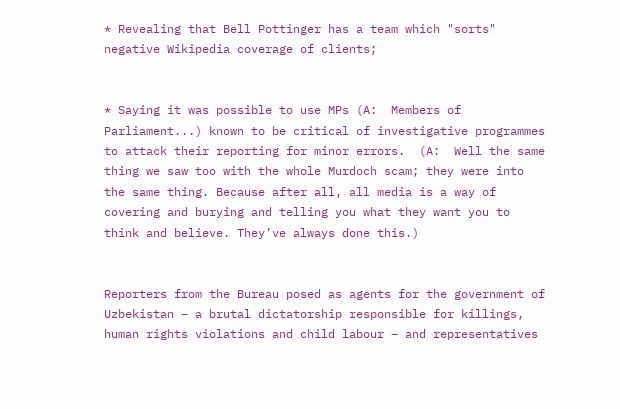* Revealing that Bell Pottinger has a team which "sorts" negative Wikipedia coverage of clients;


* Saying it was possible to use MPs (A:  Members of Parliament...) known to be critical of investigative programmes to attack their reporting for minor errors.  (A:  Well the same thing we saw too with the whole Murdoch scam; they were into the same thing. Because after all, all media is a way of covering and burying and telling you what they want you to think and believe. They’ve always done this.)


Reporters from the Bureau posed as agents for the government of Uzbekistan – a brutal dictatorship responsible for killings, human rights violations and child labour – and representatives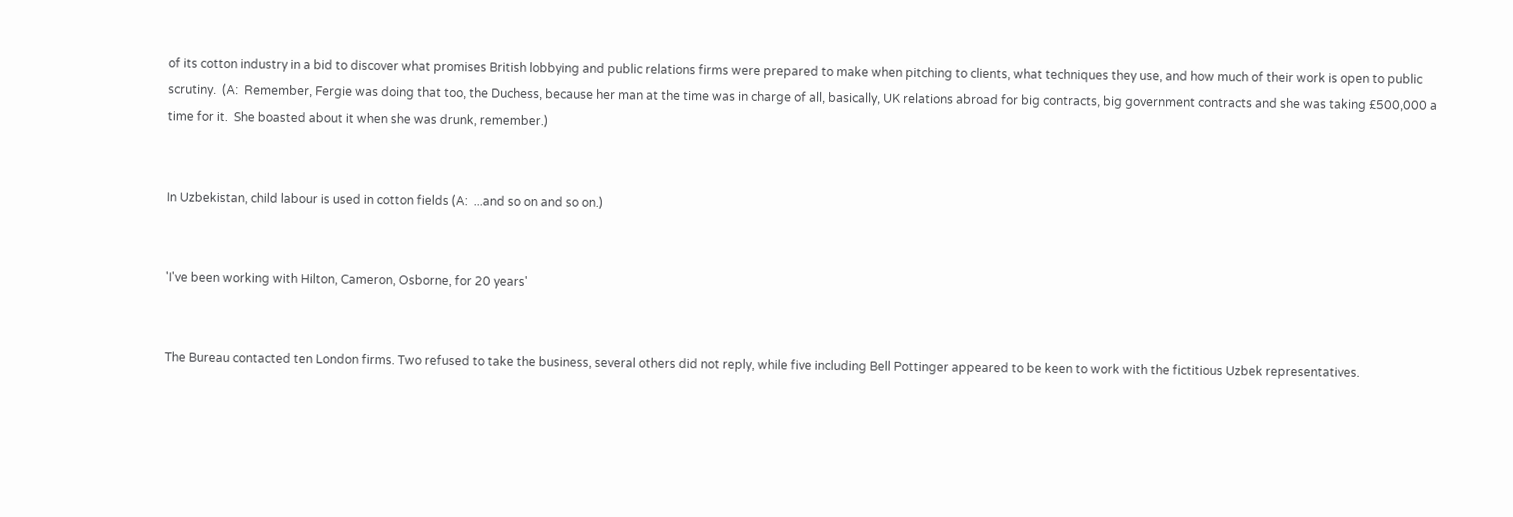of its cotton industry in a bid to discover what promises British lobbying and public relations firms were prepared to make when pitching to clients, what techniques they use, and how much of their work is open to public scrutiny.  (A:  Remember, Fergie was doing that too, the Duchess, because her man at the time was in charge of all, basically, UK relations abroad for big contracts, big government contracts and she was taking £500,000 a time for it.  She boasted about it when she was drunk, remember.)


In Uzbekistan, child labour is used in cotton fields (A:  ...and so on and so on.)


'I've been working with Hilton, Cameron, Osborne, for 20 years'


The Bureau contacted ten London firms. Two refused to take the business, several others did not reply, while five including Bell Pottinger appeared to be keen to work with the fictitious Uzbek representatives.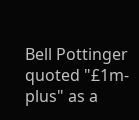Bell Pottinger quoted "£1m-plus" as a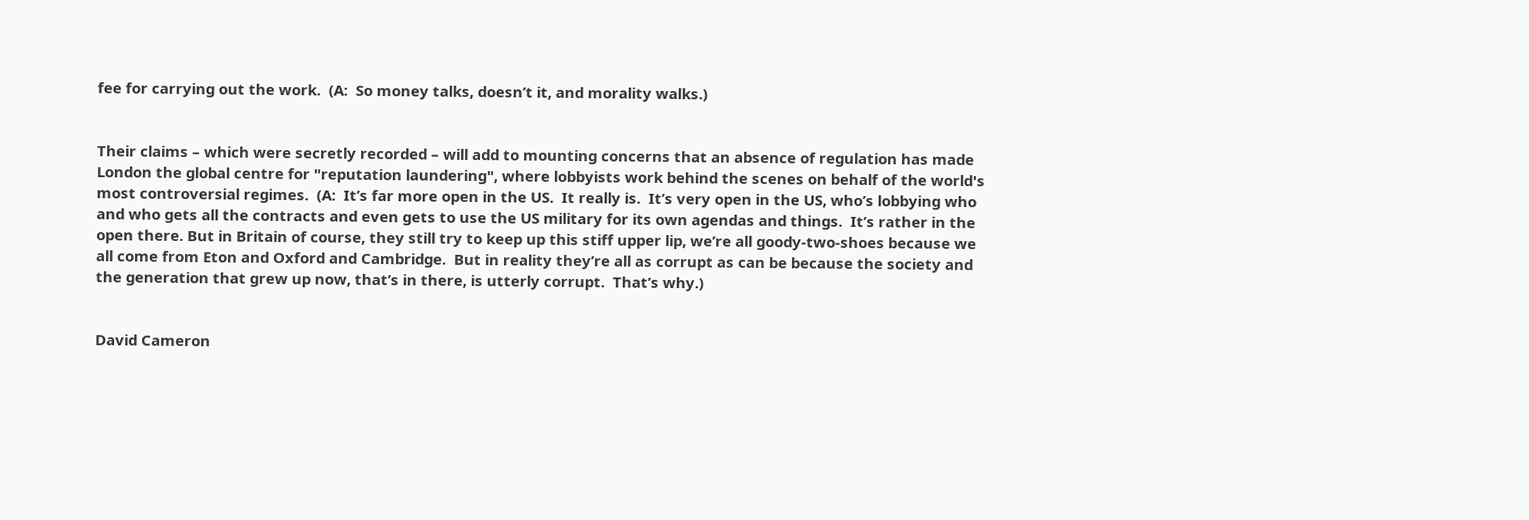fee for carrying out the work.  (A:  So money talks, doesn’t it, and morality walks.)


Their claims – which were secretly recorded – will add to mounting concerns that an absence of regulation has made London the global centre for "reputation laundering", where lobbyists work behind the scenes on behalf of the world's most controversial regimes.  (A:  It’s far more open in the US.  It really is.  It’s very open in the US, who’s lobbying who and who gets all the contracts and even gets to use the US military for its own agendas and things.  It’s rather in the open there. But in Britain of course, they still try to keep up this stiff upper lip, we’re all goody-two-shoes because we all come from Eton and Oxford and Cambridge.  But in reality they’re all as corrupt as can be because the society and the generation that grew up now, that’s in there, is utterly corrupt.  That’s why.)


David Cameron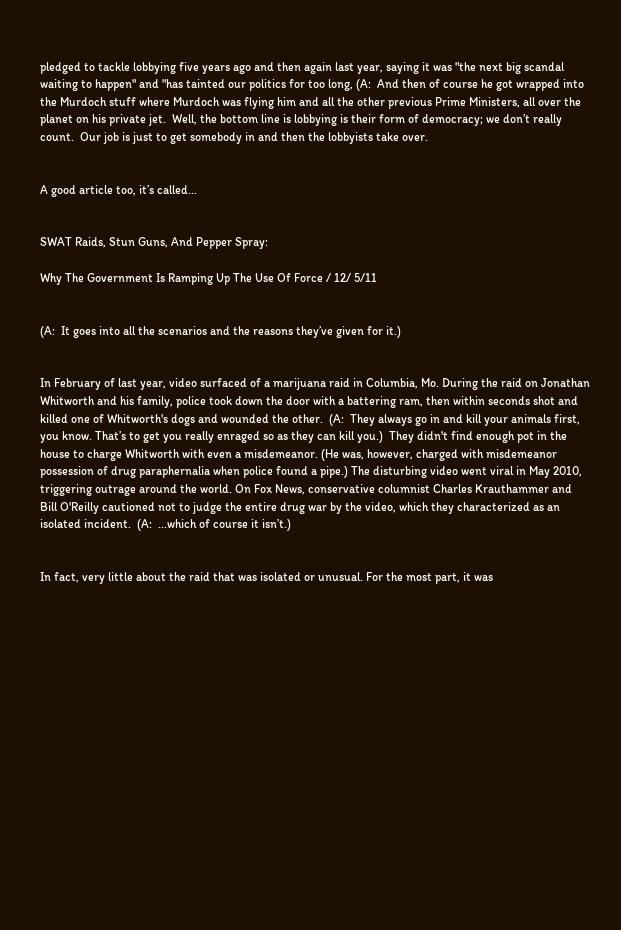pledged to tackle lobbying five years ago and then again last year, saying it was "the next big scandal waiting to happen" and "has tainted our politics for too long, (A:  And then of course he got wrapped into the Murdoch stuff where Murdoch was flying him and all the other previous Prime Ministers, all over the planet on his private jet.  Well, the bottom line is lobbying is their form of democracy; we don’t really count.  Our job is just to get somebody in and then the lobbyists take over.


A good article too, it’s called...


SWAT Raids, Stun Guns, And Pepper Spray:

Why The Government Is Ramping Up The Use Of Force / 12/ 5/11


(A:  It goes into all the scenarios and the reasons they’ve given for it.)


In February of last year, video surfaced of a marijuana raid in Columbia, Mo. During the raid on Jonathan Whitworth and his family, police took down the door with a battering ram, then within seconds shot and killed one of Whitworth's dogs and wounded the other.  (A:  They always go in and kill your animals first, you know. That’s to get you really enraged so as they can kill you.)  They didn't find enough pot in the house to charge Whitworth with even a misdemeanor. (He was, however, charged with misdemeanor possession of drug paraphernalia when police found a pipe.) The disturbing video went viral in May 2010, triggering outrage around the world. On Fox News, conservative columnist Charles Krauthammer and Bill O'Reilly cautioned not to judge the entire drug war by the video, which they characterized as an isolated incident.  (A:  ...which of course it isn’t.)


In fact, very little about the raid that was isolated or unusual. For the most part, it was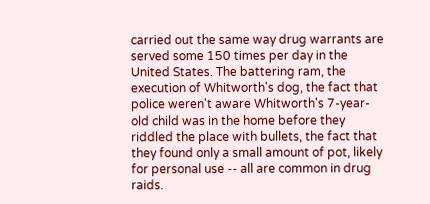carried out the same way drug warrants are served some 150 times per day in the United States. The battering ram, the execution of Whitworth's dog, the fact that police weren't aware Whitworth's 7-year-old child was in the home before they riddled the place with bullets, the fact that they found only a small amount of pot, likely for personal use -- all are common in drug raids.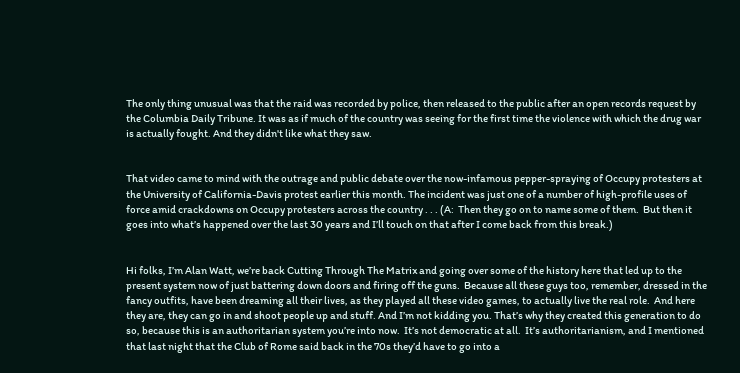The only thing unusual was that the raid was recorded by police, then released to the public after an open records request by the Columbia Daily Tribune. It was as if much of the country was seeing for the first time the violence with which the drug war is actually fought. And they didn't like what they saw.


That video came to mind with the outrage and public debate over the now-infamous pepper-spraying of Occupy protesters at the University of California-Davis protest earlier this month. The incident was just one of a number of high-profile uses of force amid crackdowns on Occupy protesters across the country . . . (A:  Then they go on to name some of them.  But then it goes into what’s happened over the last 30 years and I’ll touch on that after I come back from this break.)


Hi folks, I’m Alan Watt, we’re back Cutting Through The Matrix and going over some of the history here that led up to the present system now of just battering down doors and firing off the guns.  Because all these guys too, remember, dressed in the fancy outfits, have been dreaming all their lives, as they played all these video games, to actually live the real role.  And here they are, they can go in and shoot people up and stuff. And I’m not kidding you. That’s why they created this generation to do so, because this is an authoritarian system you’re into now.  It’s not democratic at all.  It’s authoritarianism, and I mentioned that last night that the Club of Rome said back in the 70s they’d have to go into a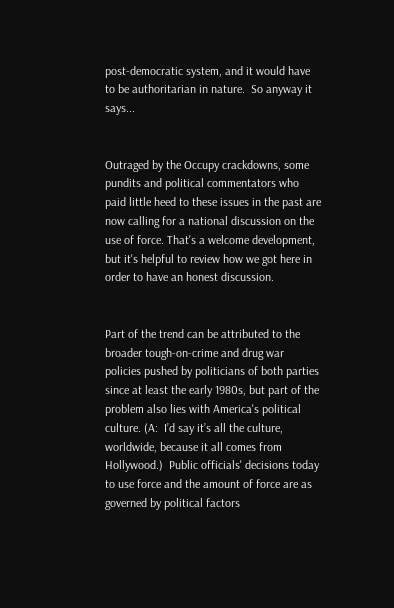post-democratic system, and it would have to be authoritarian in nature.  So anyway it says...


Outraged by the Occupy crackdowns, some pundits and political commentators who paid little heed to these issues in the past are now calling for a national discussion on the use of force. That's a welcome development, but it's helpful to review how we got here in order to have an honest discussion.


Part of the trend can be attributed to the broader tough-on-crime and drug war policies pushed by politicians of both parties since at least the early 1980s, but part of the problem also lies with America's political culture. (A:  I’d say it’s all the culture, worldwide, because it all comes from Hollywood.)  Public officials' decisions today to use force and the amount of force are as governed by political factors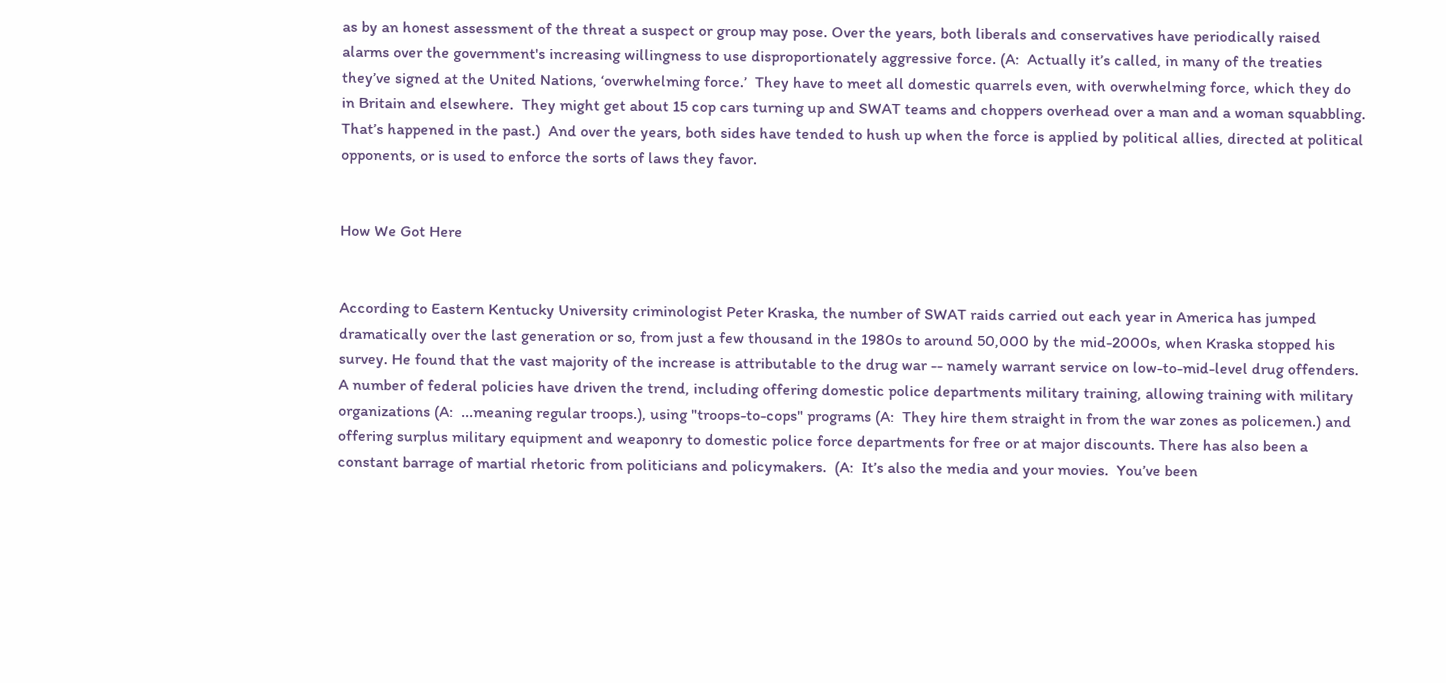as by an honest assessment of the threat a suspect or group may pose. Over the years, both liberals and conservatives have periodically raised alarms over the government's increasing willingness to use disproportionately aggressive force. (A:  Actually it’s called, in many of the treaties they’ve signed at the United Nations, ‘overwhelming force.’  They have to meet all domestic quarrels even, with overwhelming force, which they do in Britain and elsewhere.  They might get about 15 cop cars turning up and SWAT teams and choppers overhead over a man and a woman squabbling.  That’s happened in the past.)  And over the years, both sides have tended to hush up when the force is applied by political allies, directed at political opponents, or is used to enforce the sorts of laws they favor.


How We Got Here


According to Eastern Kentucky University criminologist Peter Kraska, the number of SWAT raids carried out each year in America has jumped dramatically over the last generation or so, from just a few thousand in the 1980s to around 50,000 by the mid-2000s, when Kraska stopped his survey. He found that the vast majority of the increase is attributable to the drug war -- namely warrant service on low-to-mid-level drug offenders. A number of federal policies have driven the trend, including offering domestic police departments military training, allowing training with military organizations (A:  ...meaning regular troops.), using "troops-to-cops" programs (A:  They hire them straight in from the war zones as policemen.) and offering surplus military equipment and weaponry to domestic police force departments for free or at major discounts. There has also been a constant barrage of martial rhetoric from politicians and policymakers.  (A:  It’s also the media and your movies.  You’ve been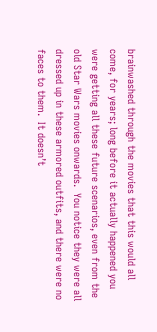brainwashed through the movies that this would all come, for years; long before it actually happened you were getting all these future scenarios, even from the old Star Wars movies onwards.  You notice they were all dressed up in these armored outfits, and there were no faces to them.  It doesn’t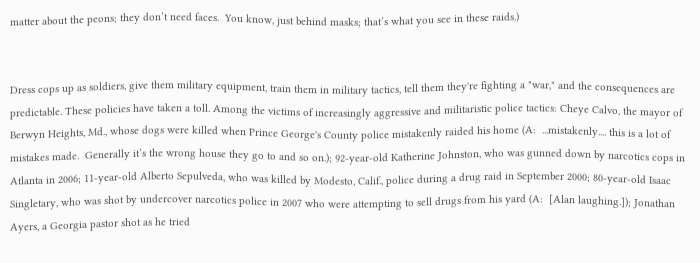matter about the peons; they don’t need faces.  You know, just behind masks; that’s what you see in these raids.)


Dress cops up as soldiers, give them military equipment, train them in military tactics, tell them they're fighting a "war," and the consequences are predictable. These policies have taken a toll. Among the victims of increasingly aggressive and militaristic police tactics: Cheye Calvo, the mayor of Berwyn Heights, Md., whose dogs were killed when Prince George's County police mistakenly raided his home (A:  ...mistakenly.... this is a lot of mistakes made.  Generally it’s the wrong house they go to and so on.); 92-year-old Katherine Johnston, who was gunned down by narcotics cops in Atlanta in 2006; 11-year-old Alberto Sepulveda, who was killed by Modesto, Calif., police during a drug raid in September 2000; 80-year-old Isaac Singletary, who was shot by undercover narcotics police in 2007 who were attempting to sell drugs from his yard (A:  [Alan laughing.]); Jonathan Ayers, a Georgia pastor shot as he tried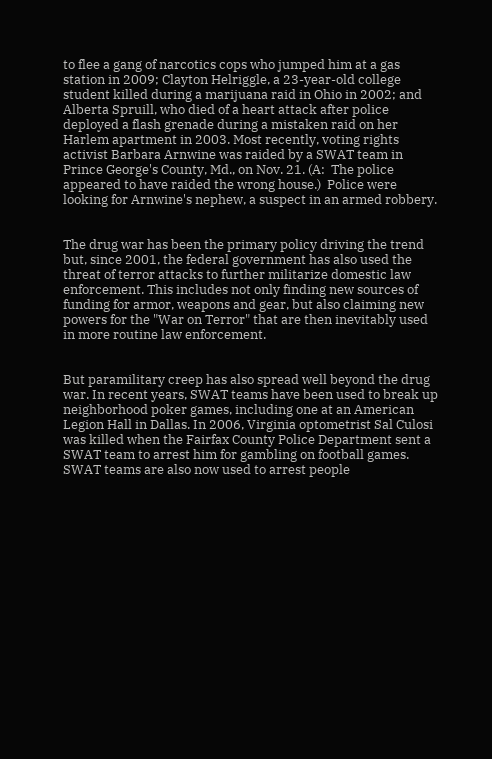to flee a gang of narcotics cops who jumped him at a gas station in 2009; Clayton Helriggle, a 23-year-old college student killed during a marijuana raid in Ohio in 2002; and Alberta Spruill, who died of a heart attack after police deployed a flash grenade during a mistaken raid on her Harlem apartment in 2003. Most recently, voting rights activist Barbara Arnwine was raided by a SWAT team in Prince George's County, Md., on Nov. 21. (A:  The police appeared to have raided the wrong house.)  Police were looking for Arnwine's nephew, a suspect in an armed robbery.


The drug war has been the primary policy driving the trend but, since 2001, the federal government has also used the threat of terror attacks to further militarize domestic law enforcement. This includes not only finding new sources of funding for armor, weapons and gear, but also claiming new powers for the "War on Terror" that are then inevitably used in more routine law enforcement.


But paramilitary creep has also spread well beyond the drug war. In recent years, SWAT teams have been used to break up neighborhood poker games, including one at an American Legion Hall in Dallas. In 2006, Virginia optometrist Sal Culosi was killed when the Fairfax County Police Department sent a SWAT team to arrest him for gambling on football games. SWAT teams are also now used to arrest people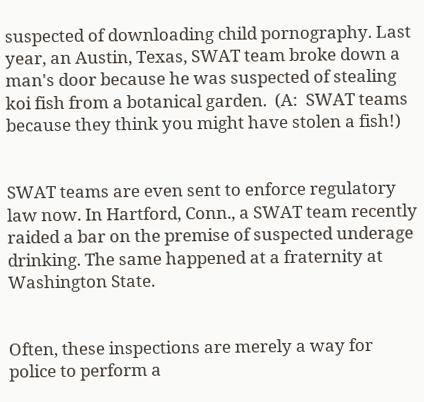suspected of downloading child pornography. Last year, an Austin, Texas, SWAT team broke down a man's door because he was suspected of stealing koi fish from a botanical garden.  (A:  SWAT teams because they think you might have stolen a fish!)


SWAT teams are even sent to enforce regulatory law now. In Hartford, Conn., a SWAT team recently raided a bar on the premise of suspected underage drinking. The same happened at a fraternity at Washington State.


Often, these inspections are merely a way for police to perform a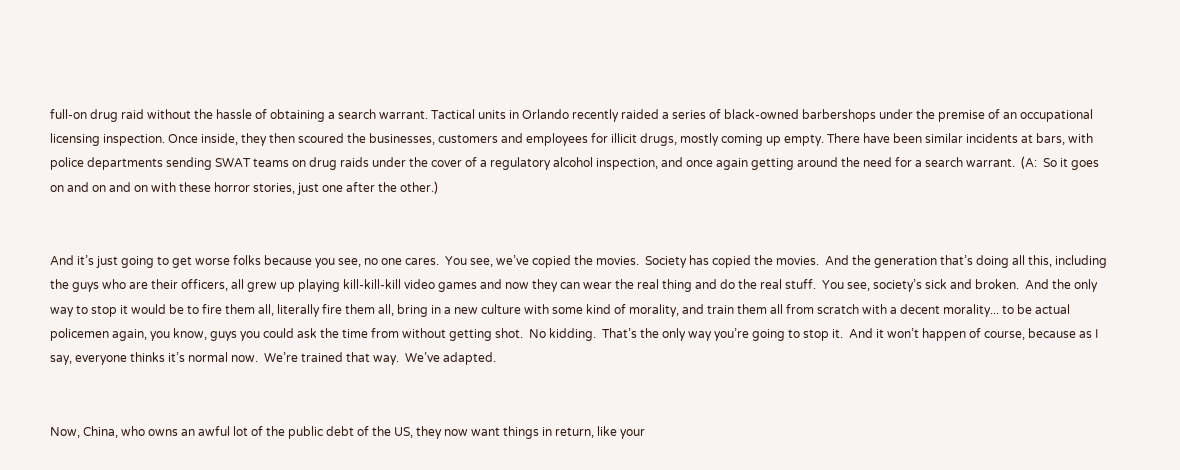full-on drug raid without the hassle of obtaining a search warrant. Tactical units in Orlando recently raided a series of black-owned barbershops under the premise of an occupational licensing inspection. Once inside, they then scoured the businesses, customers and employees for illicit drugs, mostly coming up empty. There have been similar incidents at bars, with police departments sending SWAT teams on drug raids under the cover of a regulatory alcohol inspection, and once again getting around the need for a search warrant.  (A:  So it goes on and on and on with these horror stories, just one after the other.)


And it’s just going to get worse folks because you see, no one cares.  You see, we’ve copied the movies.  Society has copied the movies.  And the generation that’s doing all this, including the guys who are their officers, all grew up playing kill-kill-kill video games and now they can wear the real thing and do the real stuff.  You see, society’s sick and broken.  And the only way to stop it would be to fire them all, literally fire them all, bring in a new culture with some kind of morality, and train them all from scratch with a decent morality... to be actual policemen again, you know, guys you could ask the time from without getting shot.  No kidding.  That’s the only way you’re going to stop it.  And it won’t happen of course, because as I say, everyone thinks it’s normal now.  We’re trained that way.  We’ve adapted.


Now, China, who owns an awful lot of the public debt of the US, they now want things in return, like your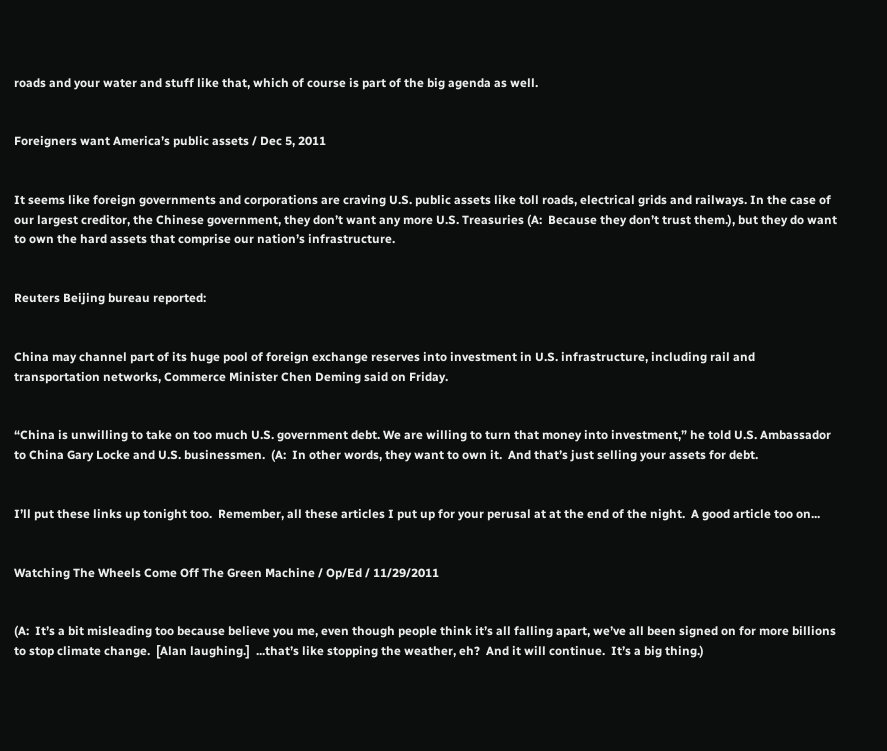roads and your water and stuff like that, which of course is part of the big agenda as well.


Foreigners want America’s public assets / Dec 5, 2011


It seems like foreign governments and corporations are craving U.S. public assets like toll roads, electrical grids and railways. In the case of our largest creditor, the Chinese government, they don’t want any more U.S. Treasuries (A:  Because they don’t trust them.), but they do want to own the hard assets that comprise our nation’s infrastructure.


Reuters Beijing bureau reported:


China may channel part of its huge pool of foreign exchange reserves into investment in U.S. infrastructure, including rail and transportation networks, Commerce Minister Chen Deming said on Friday.


“China is unwilling to take on too much U.S. government debt. We are willing to turn that money into investment,” he told U.S. Ambassador to China Gary Locke and U.S. businessmen.  (A:  In other words, they want to own it.  And that’s just selling your assets for debt.


I’ll put these links up tonight too.  Remember, all these articles I put up for your perusal at at the end of the night.  A good article too on...


Watching The Wheels Come Off The Green Machine / Op/Ed / 11/29/2011


(A:  It’s a bit misleading too because believe you me, even though people think it’s all falling apart, we’ve all been signed on for more billions to stop climate change.  [Alan laughing.]  ...that’s like stopping the weather, eh?  And it will continue.  It’s a big thing.)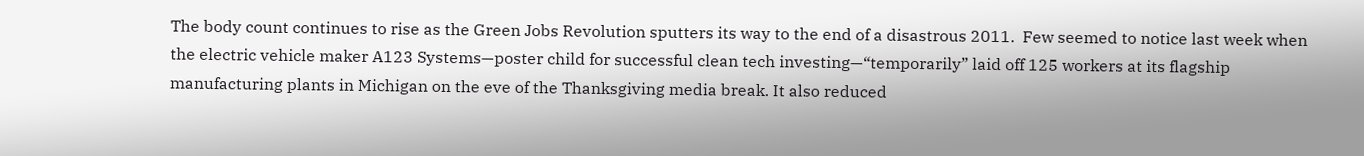The body count continues to rise as the Green Jobs Revolution sputters its way to the end of a disastrous 2011.  Few seemed to notice last week when the electric vehicle maker A123 Systems—poster child for successful clean tech investing—“temporarily” laid off 125 workers at its flagship manufacturing plants in Michigan on the eve of the Thanksgiving media break. It also reduced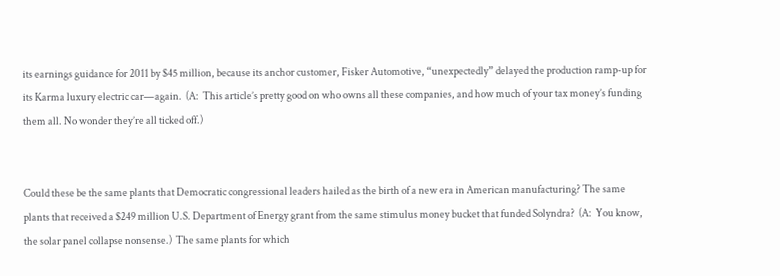its earnings guidance for 2011 by $45 million, because its anchor customer, Fisker Automotive, “unexpectedly” delayed the production ramp-up for its Karma luxury electric car—again.  (A:  This article’s pretty good on who owns all these companies, and how much of your tax money’s funding them all. No wonder they’re all ticked off.)


Could these be the same plants that Democratic congressional leaders hailed as the birth of a new era in American manufacturing? The same plants that received a $249 million U.S. Department of Energy grant from the same stimulus money bucket that funded Solyndra?  (A:  You know, the solar panel collapse nonsense.)  The same plants for which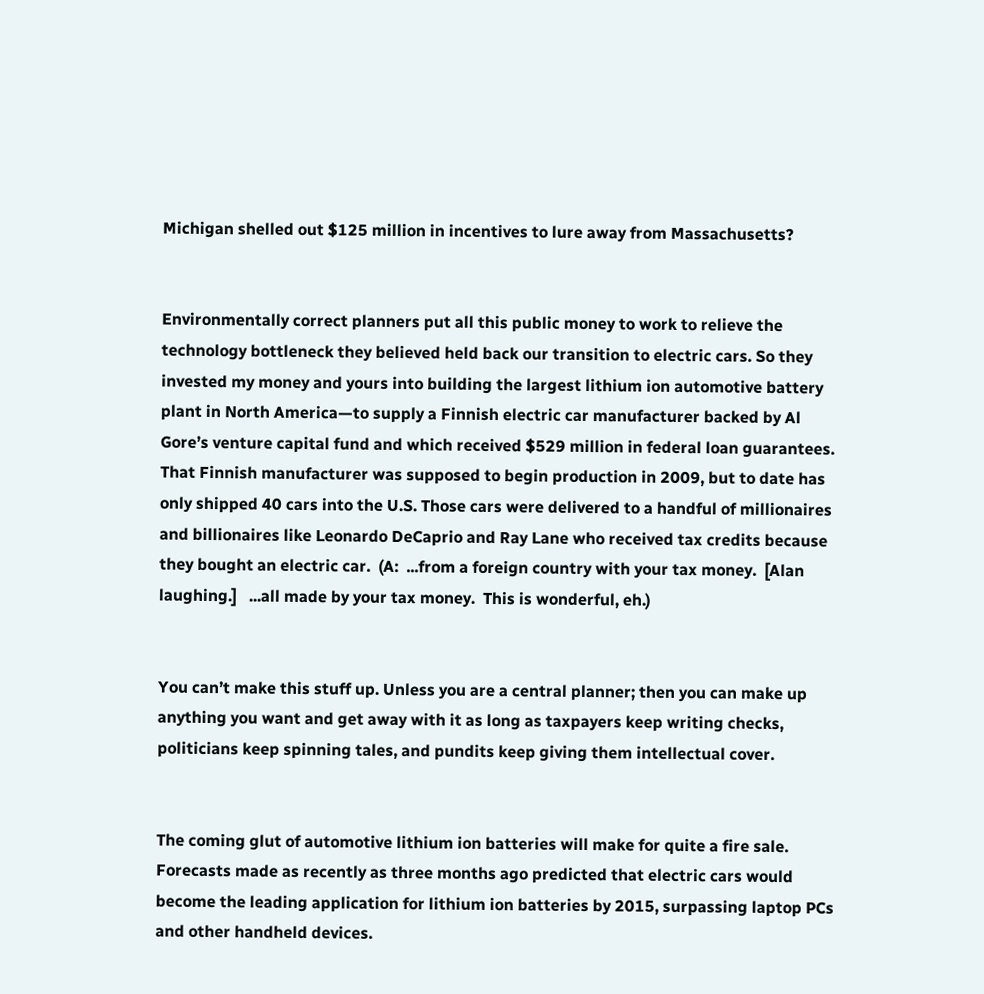Michigan shelled out $125 million in incentives to lure away from Massachusetts?


Environmentally correct planners put all this public money to work to relieve the technology bottleneck they believed held back our transition to electric cars. So they invested my money and yours into building the largest lithium ion automotive battery plant in North America—to supply a Finnish electric car manufacturer backed by Al Gore’s venture capital fund and which received $529 million in federal loan guarantees. That Finnish manufacturer was supposed to begin production in 2009, but to date has only shipped 40 cars into the U.S. Those cars were delivered to a handful of millionaires and billionaires like Leonardo DeCaprio and Ray Lane who received tax credits because they bought an electric car.  (A:  ...from a foreign country with your tax money.  [Alan laughing.]   ...all made by your tax money.  This is wonderful, eh.)


You can’t make this stuff up. Unless you are a central planner; then you can make up anything you want and get away with it as long as taxpayers keep writing checks, politicians keep spinning tales, and pundits keep giving them intellectual cover.


The coming glut of automotive lithium ion batteries will make for quite a fire sale. Forecasts made as recently as three months ago predicted that electric cars would become the leading application for lithium ion batteries by 2015, surpassing laptop PCs and other handheld devices.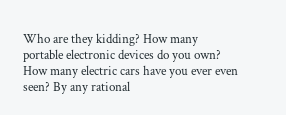Who are they kidding? How many portable electronic devices do you own? How many electric cars have you ever even seen? By any rational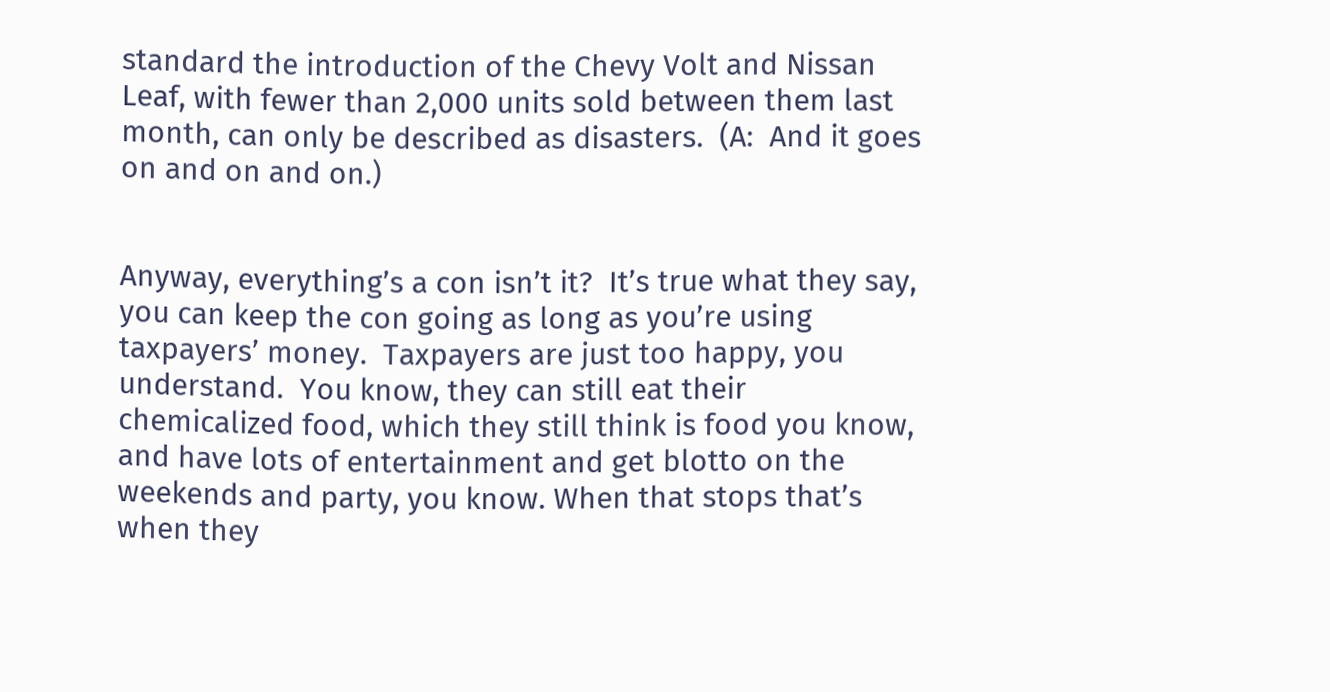standard the introduction of the Chevy Volt and Nissan Leaf, with fewer than 2,000 units sold between them last month, can only be described as disasters.  (A:  And it goes on and on and on.)


Anyway, everything’s a con isn’t it?  It’s true what they say, you can keep the con going as long as you’re using taxpayers’ money.  Taxpayers are just too happy, you understand.  You know, they can still eat their chemicalized food, which they still think is food you know, and have lots of entertainment and get blotto on the weekends and party, you know. When that stops that’s when they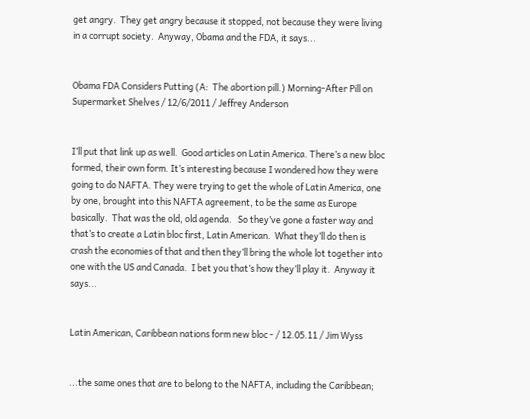get angry.  They get angry because it stopped, not because they were living in a corrupt society.  Anyway, Obama and the FDA, it says...


Obama FDA Considers Putting (A:  The abortion pill.) Morning-After Pill on Supermarket Shelves / 12/6/2011 / Jeffrey Anderson


I’ll put that link up as well.  Good articles on Latin America. There’s a new bloc formed, their own form. It’s interesting because I wondered how they were going to do NAFTA. They were trying to get the whole of Latin America, one by one, brought into this NAFTA agreement, to be the same as Europe basically.  That was the old, old agenda.   So they’ve gone a faster way and that’s to create a Latin bloc first, Latin American.  What they’ll do then is crash the economies of that and then they’ll bring the whole lot together into one with the US and Canada.  I bet you that’s how they’ll play it.  Anyway it says...


Latin American, Caribbean nations form new bloc - / 12.05.11 / Jim Wyss


...the same ones that are to belong to the NAFTA, including the Caribbean;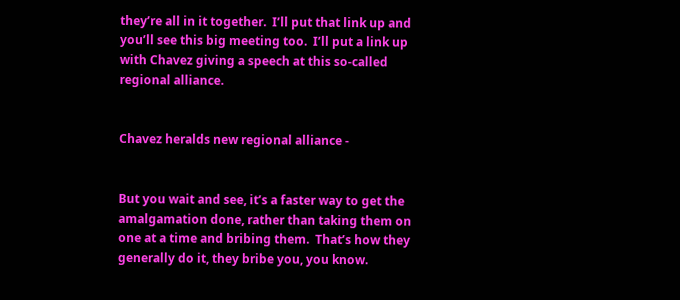they’re all in it together.  I’ll put that link up and you’ll see this big meeting too.  I’ll put a link up with Chavez giving a speech at this so-called regional alliance.


Chavez heralds new regional alliance -


But you wait and see, it’s a faster way to get the amalgamation done, rather than taking them on one at a time and bribing them.  That’s how they generally do it, they bribe you, you know.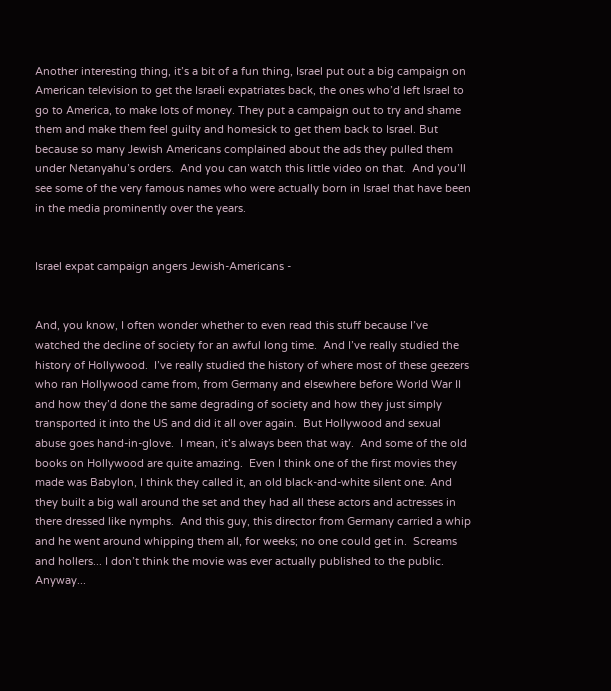Another interesting thing, it’s a bit of a fun thing, Israel put out a big campaign on American television to get the Israeli expatriates back, the ones who’d left Israel to go to America, to make lots of money. They put a campaign out to try and shame them and make them feel guilty and homesick to get them back to Israel. But because so many Jewish Americans complained about the ads they pulled them under Netanyahu’s orders.  And you can watch this little video on that.  And you’ll see some of the very famous names who were actually born in Israel that have been in the media prominently over the years.


Israel expat campaign angers Jewish-Americans -


And, you know, I often wonder whether to even read this stuff because I’ve watched the decline of society for an awful long time.  And I’ve really studied the history of Hollywood.  I’ve really studied the history of where most of these geezers who ran Hollywood came from, from Germany and elsewhere before World War II and how they’d done the same degrading of society and how they just simply transported it into the US and did it all over again.  But Hollywood and sexual abuse goes hand-in-glove.  I mean, it’s always been that way.  And some of the old books on Hollywood are quite amazing.  Even I think one of the first movies they made was Babylon, I think they called it, an old black-and-white silent one. And they built a big wall around the set and they had all these actors and actresses in there dressed like nymphs.  And this guy, this director from Germany carried a whip and he went around whipping them all, for weeks; no one could get in.  Screams and hollers... I don’t think the movie was ever actually published to the public.  Anyway...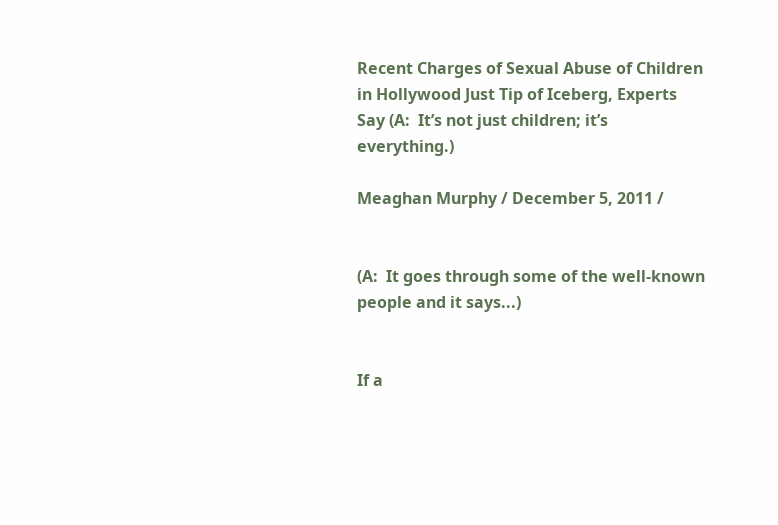Recent Charges of Sexual Abuse of Children in Hollywood Just Tip of Iceberg, Experts Say (A:  It’s not just children; it’s everything.)

Meaghan Murphy / December 5, 2011 /


(A:  It goes through some of the well-known people and it says...)


If a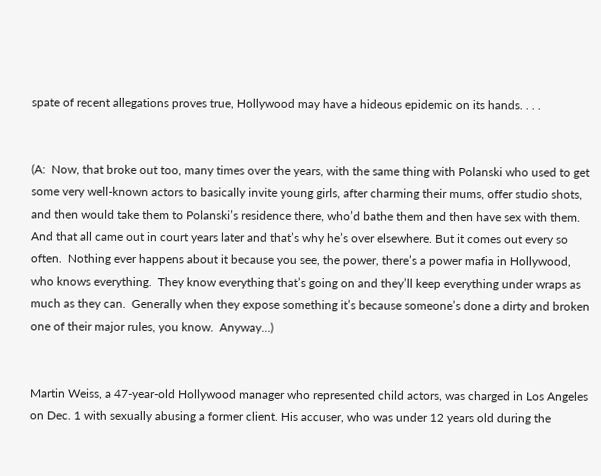spate of recent allegations proves true, Hollywood may have a hideous epidemic on its hands. . . .


(A:  Now, that broke out too, many times over the years, with the same thing with Polanski who used to get some very well-known actors to basically invite young girls, after charming their mums, offer studio shots, and then would take them to Polanski’s residence there, who’d bathe them and then have sex with them.  And that all came out in court years later and that’s why he’s over elsewhere. But it comes out every so often.  Nothing ever happens about it because you see, the power, there’s a power mafia in Hollywood, who knows everything.  They know everything that’s going on and they’ll keep everything under wraps as much as they can.  Generally when they expose something it’s because someone’s done a dirty and broken one of their major rules, you know.  Anyway...)


Martin Weiss, a 47-year-old Hollywood manager who represented child actors, was charged in Los Angeles on Dec. 1 with sexually abusing a former client. His accuser, who was under 12 years old during the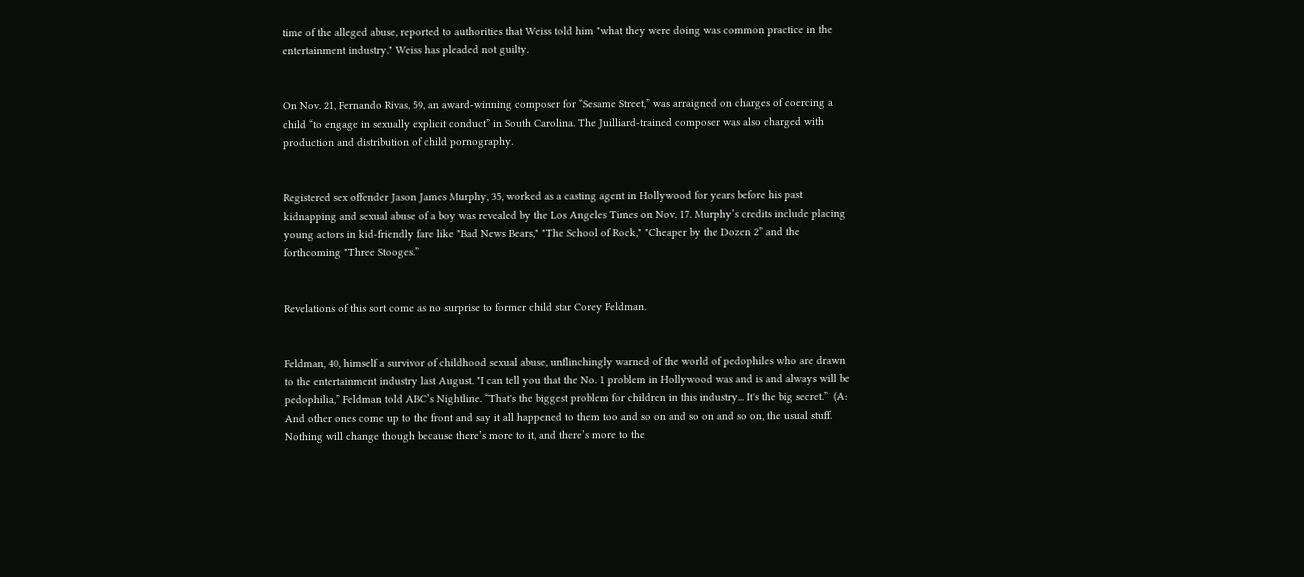time of the alleged abuse, reported to authorities that Weiss told him "what they were doing was common practice in the entertainment industry." Weiss has pleaded not guilty.


On Nov. 21, Fernando Rivas, 59, an award-winning composer for “Sesame Street,” was arraigned on charges of coercing a child “to engage in sexually explicit conduct” in South Carolina. The Juilliard-trained composer was also charged with production and distribution of child pornography.


Registered sex offender Jason James Murphy, 35, worked as a casting agent in Hollywood for years before his past kidnapping and sexual abuse of a boy was revealed by the Los Angeles Times on Nov. 17. Murphy’s credits include placing young actors in kid-friendly fare like "Bad News Bears," "The School of Rock," "Cheaper by the Dozen 2” and the forthcoming "Three Stooges.”


Revelations of this sort come as no surprise to former child star Corey Feldman.


Feldman, 40, himself a survivor of childhood sexual abuse, unflinchingly warned of the world of pedophiles who are drawn to the entertainment industry last August. "I can tell you that the No. 1 problem in Hollywood was and is and always will be pedophilia,” Feldman told ABC’s Nightline. “That's the biggest problem for children in this industry... It's the big secret.”  (A:  And other ones come up to the front and say it all happened to them too and so on and so on and so on, the usual stuff.  Nothing will change though because there’s more to it, and there’s more to the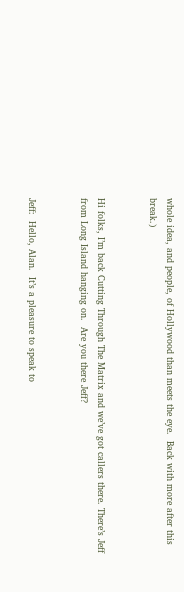whole idea, and people, of Hollywood than meets the eye.  Back with more after this break.)


Hi folks, I’m back Cutting Through The Matrix and we’ve got callers there. There’s Jeff from Long Island hanging on.  Are you there Jeff?


Jeff:  Hello, Alan.  It’s a pleasure to speak to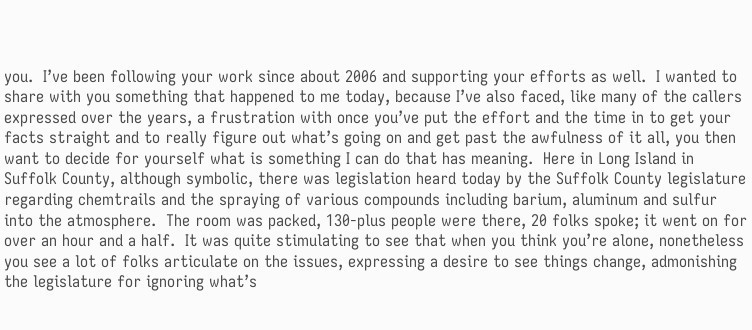you.  I’ve been following your work since about 2006 and supporting your efforts as well.  I wanted to share with you something that happened to me today, because I’ve also faced, like many of the callers expressed over the years, a frustration with once you’ve put the effort and the time in to get your facts straight and to really figure out what’s going on and get past the awfulness of it all, you then want to decide for yourself what is something I can do that has meaning.  Here in Long Island in Suffolk County, although symbolic, there was legislation heard today by the Suffolk County legislature regarding chemtrails and the spraying of various compounds including barium, aluminum and sulfur into the atmosphere.  The room was packed, 130-plus people were there, 20 folks spoke; it went on for over an hour and a half.  It was quite stimulating to see that when you think you’re alone, nonetheless you see a lot of folks articulate on the issues, expressing a desire to see things change, admonishing the legislature for ignoring what’s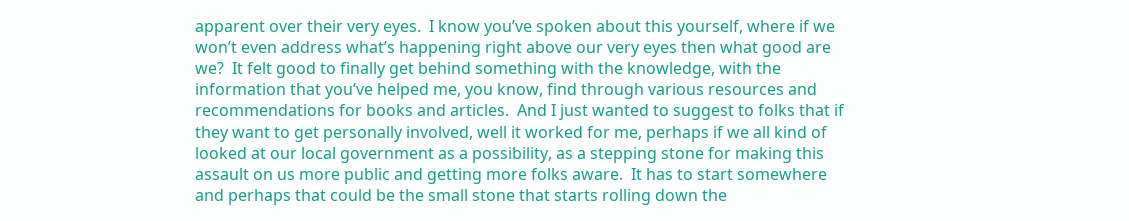apparent over their very eyes.  I know you’ve spoken about this yourself, where if we won’t even address what’s happening right above our very eyes then what good are we?  It felt good to finally get behind something with the knowledge, with the information that you’ve helped me, you know, find through various resources and recommendations for books and articles.  And I just wanted to suggest to folks that if they want to get personally involved, well it worked for me, perhaps if we all kind of looked at our local government as a possibility, as a stepping stone for making this assault on us more public and getting more folks aware.  It has to start somewhere and perhaps that could be the small stone that starts rolling down the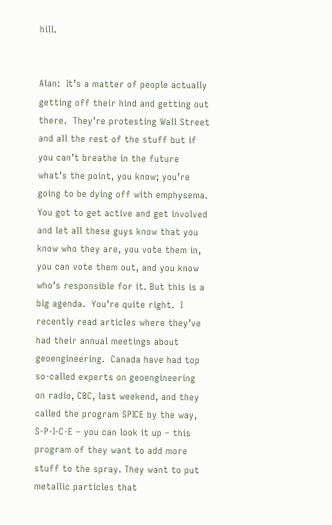hill.


Alan:  It’s a matter of people actually getting off their hind and getting out there.  They’re protesting Wall Street and all the rest of the stuff but if you can’t breathe in the future what’s the point, you know; you’re going to be dying off with emphysema.  You got to get active and get involved and let all these guys know that you know who they are, you vote them in, you can vote them out, and you know who’s responsible for it. But this is a big agenda.  You’re quite right.  I recently read articles where they’ve had their annual meetings about geoengineering.  Canada have had top so-called experts on geoengineering on radio, CBC, last weekend, and they called the program SPICE by the way, S-P-I-C-E – you can look it up – this program of they want to add more stuff to the spray. They want to put metallic particles that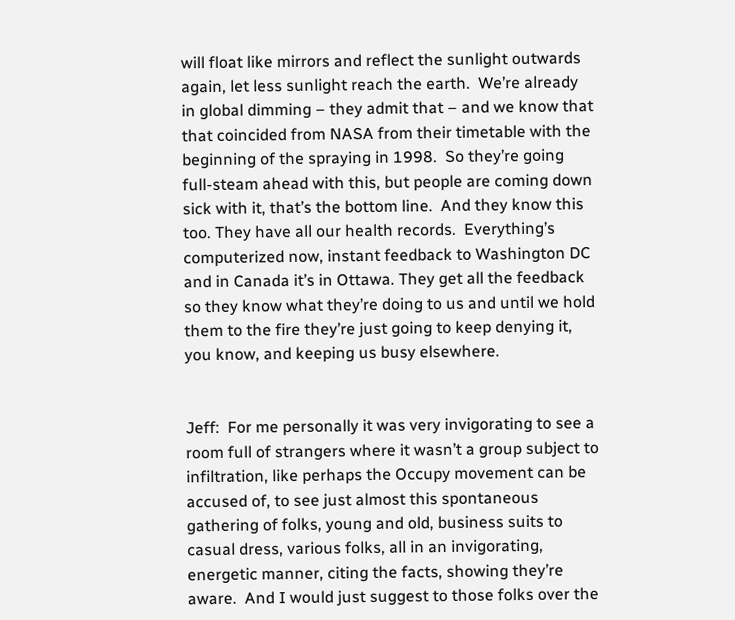will float like mirrors and reflect the sunlight outwards again, let less sunlight reach the earth.  We’re already in global dimming – they admit that – and we know that that coincided from NASA from their timetable with the beginning of the spraying in 1998.  So they’re going full-steam ahead with this, but people are coming down sick with it, that’s the bottom line.  And they know this too. They have all our health records.  Everything’s computerized now, instant feedback to Washington DC and in Canada it’s in Ottawa. They get all the feedback so they know what they’re doing to us and until we hold them to the fire they’re just going to keep denying it, you know, and keeping us busy elsewhere.


Jeff:  For me personally it was very invigorating to see a room full of strangers where it wasn’t a group subject to infiltration, like perhaps the Occupy movement can be accused of, to see just almost this spontaneous gathering of folks, young and old, business suits to casual dress, various folks, all in an invigorating, energetic manner, citing the facts, showing they’re aware.  And I would just suggest to those folks over the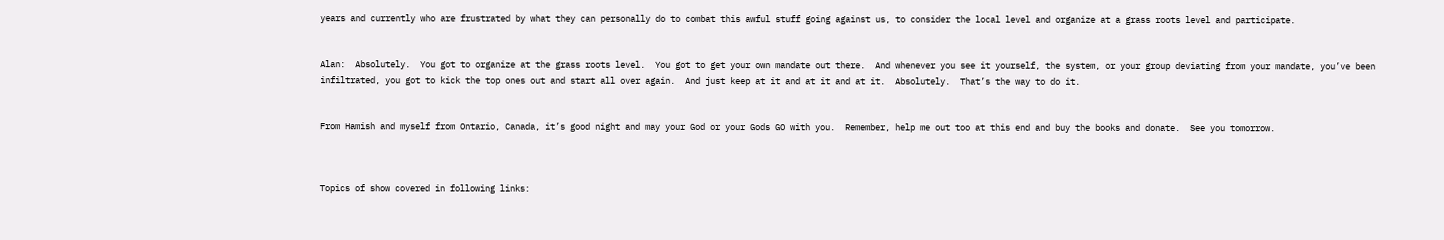years and currently who are frustrated by what they can personally do to combat this awful stuff going against us, to consider the local level and organize at a grass roots level and participate.


Alan:  Absolutely.  You got to organize at the grass roots level.  You got to get your own mandate out there.  And whenever you see it yourself, the system, or your group deviating from your mandate, you’ve been infiltrated, you got to kick the top ones out and start all over again.  And just keep at it and at it and at it.  Absolutely.  That’s the way to do it.


From Hamish and myself from Ontario, Canada, it’s good night and may your God or your Gods GO with you.  Remember, help me out too at this end and buy the books and donate.  See you tomorrow.



Topics of show covered in following links: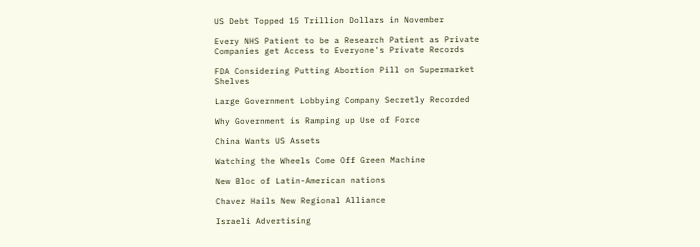US Debt Topped 15 Trillion Dollars in November

Every NHS Patient to be a Research Patient as Private Companies get Access to Everyone's Private Records

FDA Considering Putting Abortion Pill on Supermarket Shelves

Large Government Lobbying Company Secretly Recorded

Why Government is Ramping up Use of Force

China Wants US Assets

Watching the Wheels Come Off Green Machine

New Bloc of Latin-American nations

Chavez Hails New Regional Alliance

Israeli Advertising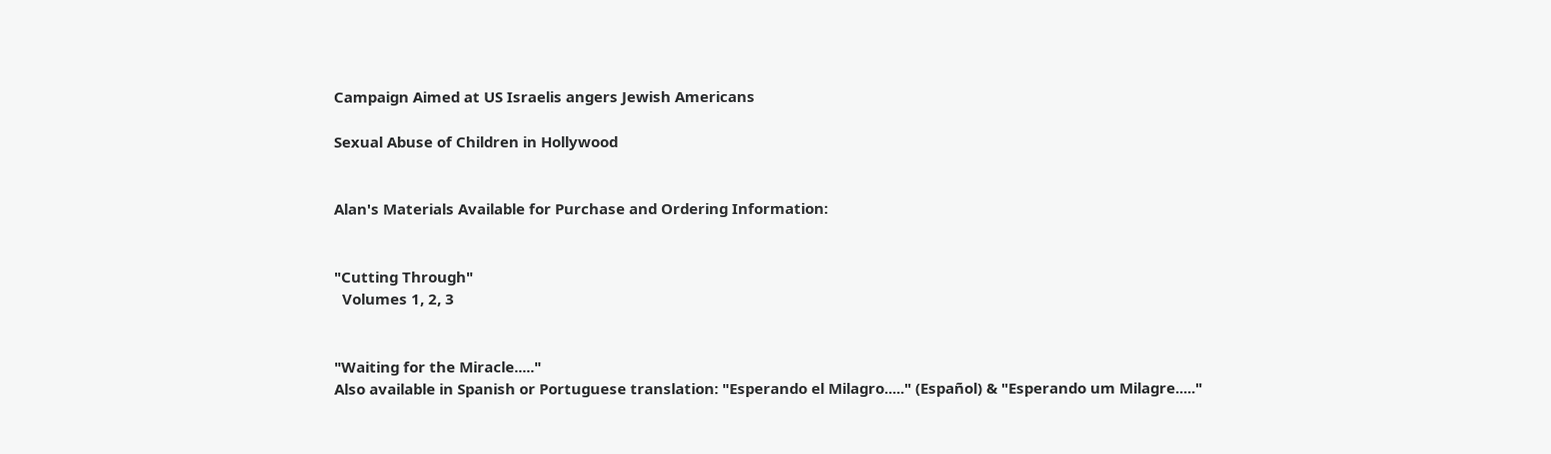Campaign Aimed at US Israelis angers Jewish Americans

Sexual Abuse of Children in Hollywood


Alan's Materials Available for Purchase and Ordering Information:


"Cutting Through"
  Volumes 1, 2, 3


"Waiting for the Miracle....."
Also available in Spanish or Portuguese translation: "Esperando el Milagro....." (Español) & "Esperando um Milagre....."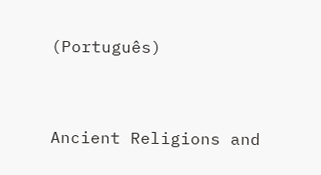(Português)


Ancient Religions and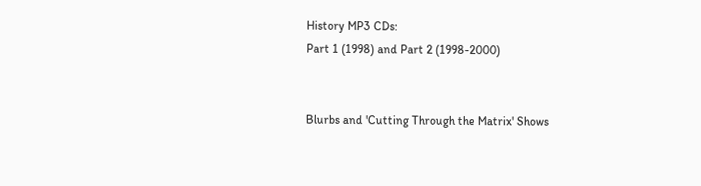History MP3 CDs:
Part 1 (1998) and Part 2 (1998-2000)


Blurbs and 'Cutting Through the Matrix' Shows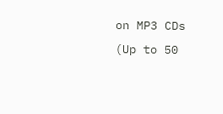on MP3 CDs (Up to 50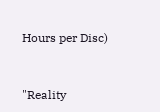Hours per Disc)


"Reality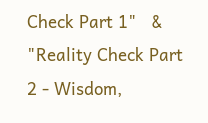Check Part 1"   &   "Reality Check Part 2 - Wisdom,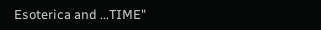Esoterica and ...TIME"